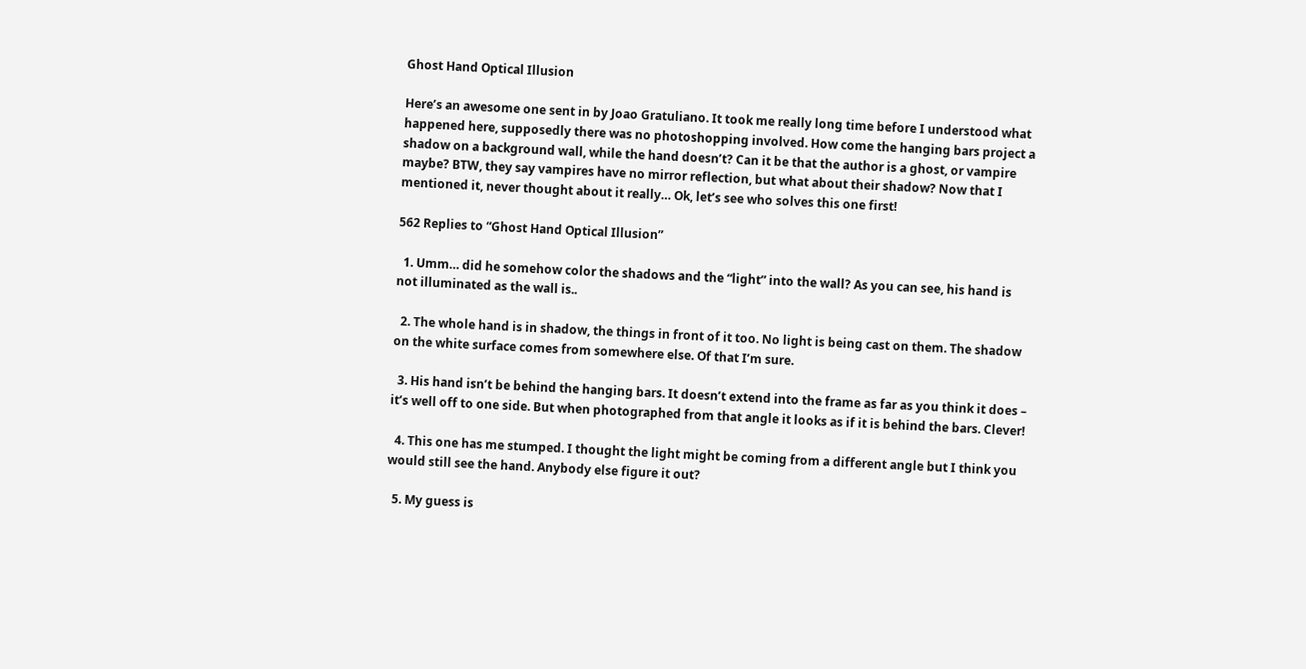Ghost Hand Optical Illusion

Here’s an awesome one sent in by Joao Gratuliano. It took me really long time before I understood what happened here, supposedly there was no photoshopping involved. How come the hanging bars project a shadow on a background wall, while the hand doesn’t? Can it be that the author is a ghost, or vampire maybe? BTW, they say vampires have no mirror reflection, but what about their shadow? Now that I mentioned it, never thought about it really… Ok, let’s see who solves this one first!

562 Replies to “Ghost Hand Optical Illusion”

  1. Umm… did he somehow color the shadows and the “light” into the wall? As you can see, his hand is not illuminated as the wall is..

  2. The whole hand is in shadow, the things in front of it too. No light is being cast on them. The shadow on the white surface comes from somewhere else. Of that I’m sure.

  3. His hand isn’t be behind the hanging bars. It doesn’t extend into the frame as far as you think it does – it’s well off to one side. But when photographed from that angle it looks as if it is behind the bars. Clever!

  4. This one has me stumped. I thought the light might be coming from a different angle but I think you would still see the hand. Anybody else figure it out?

  5. My guess is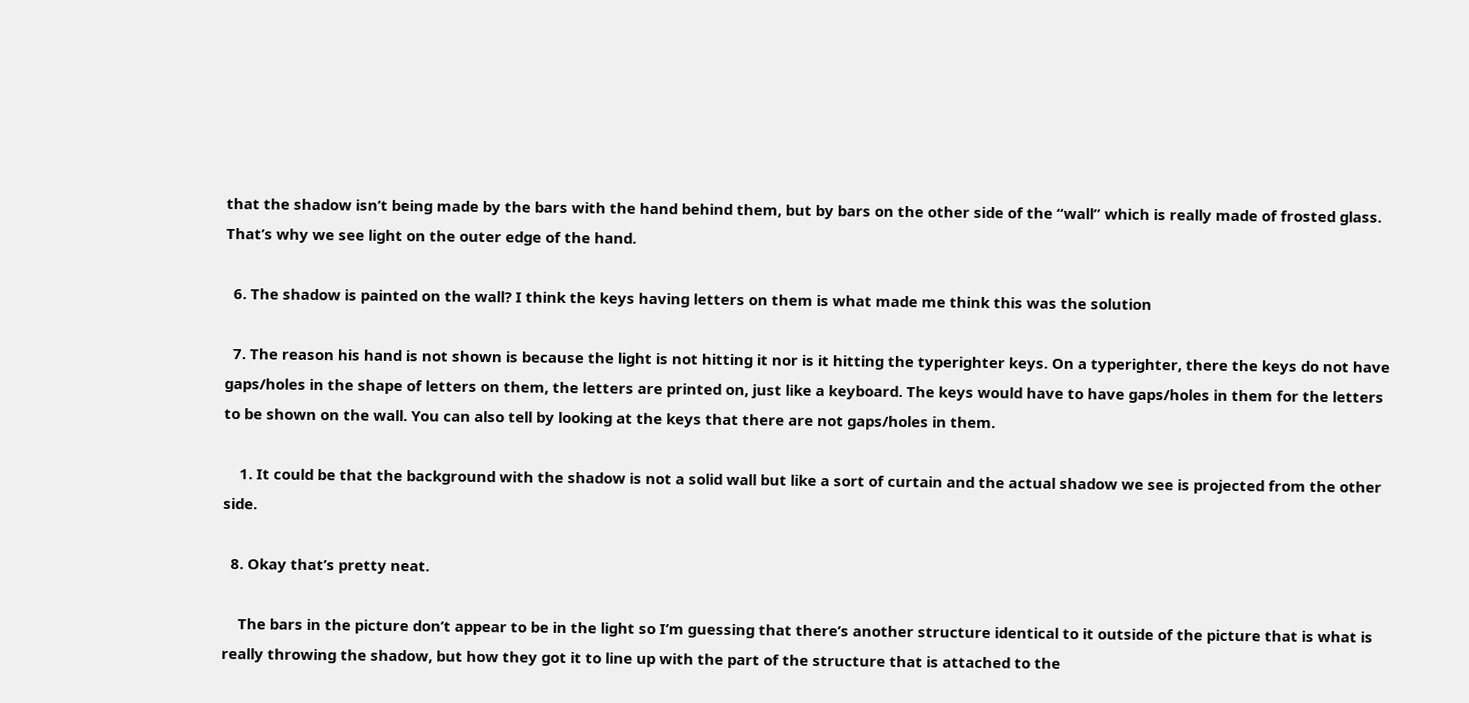that the shadow isn’t being made by the bars with the hand behind them, but by bars on the other side of the “wall” which is really made of frosted glass. That’s why we see light on the outer edge of the hand.

  6. The shadow is painted on the wall? I think the keys having letters on them is what made me think this was the solution

  7. The reason his hand is not shown is because the light is not hitting it nor is it hitting the typerighter keys. On a typerighter, there the keys do not have gaps/holes in the shape of letters on them, the letters are printed on, just like a keyboard. The keys would have to have gaps/holes in them for the letters to be shown on the wall. You can also tell by looking at the keys that there are not gaps/holes in them.

    1. It could be that the background with the shadow is not a solid wall but like a sort of curtain and the actual shadow we see is projected from the other side.

  8. Okay that’s pretty neat.

    The bars in the picture don’t appear to be in the light so I’m guessing that there’s another structure identical to it outside of the picture that is what is really throwing the shadow, but how they got it to line up with the part of the structure that is attached to the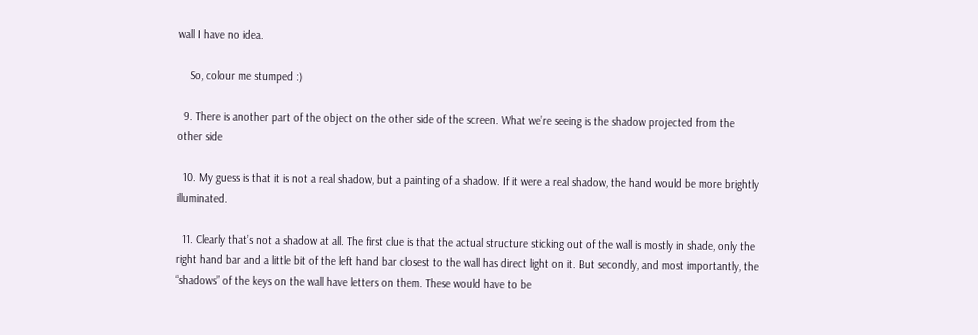wall I have no idea.

    So, colour me stumped :)

  9. There is another part of the object on the other side of the screen. What we’re seeing is the shadow projected from the other side

  10. My guess is that it is not a real shadow, but a painting of a shadow. If it were a real shadow, the hand would be more brightly illuminated.

  11. Clearly that’s not a shadow at all. The first clue is that the actual structure sticking out of the wall is mostly in shade, only the right hand bar and a little bit of the left hand bar closest to the wall has direct light on it. But secondly, and most importantly, the “shadows” of the keys on the wall have letters on them. These would have to be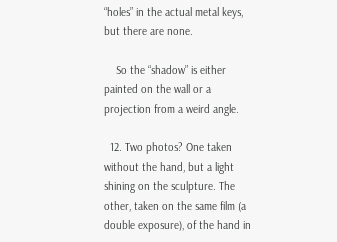“holes” in the actual metal keys, but there are none.

    So the “shadow” is either painted on the wall or a projection from a weird angle.

  12. Two photos? One taken without the hand, but a light shining on the sculpture. The other, taken on the same film (a double exposure), of the hand in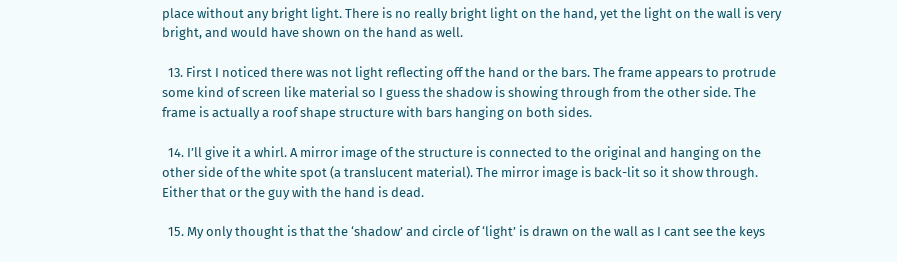place without any bright light. There is no really bright light on the hand, yet the light on the wall is very bright, and would have shown on the hand as well.

  13. First I noticed there was not light reflecting off the hand or the bars. The frame appears to protrude some kind of screen like material so I guess the shadow is showing through from the other side. The frame is actually a roof shape structure with bars hanging on both sides.

  14. I’ll give it a whirl. A mirror image of the structure is connected to the original and hanging on the other side of the white spot (a translucent material). The mirror image is back-lit so it show through. Either that or the guy with the hand is dead.

  15. My only thought is that the ‘shadow’ and circle of ‘light’ is drawn on the wall as I cant see the keys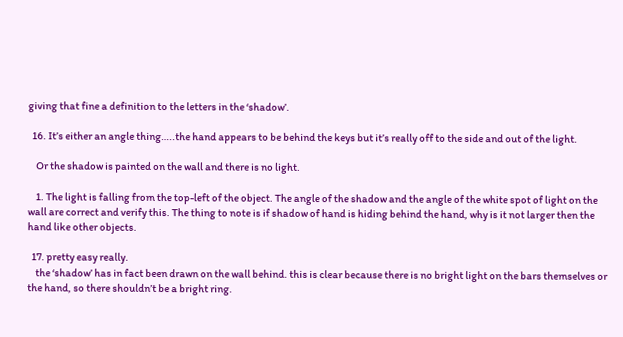giving that fine a definition to the letters in the ‘shadow’.

  16. It’s either an angle thing…..the hand appears to be behind the keys but it’s really off to the side and out of the light.

    Or the shadow is painted on the wall and there is no light.

    1. The light is falling from the top-left of the object. The angle of the shadow and the angle of the white spot of light on the wall are correct and verify this. The thing to note is if shadow of hand is hiding behind the hand, why is it not larger then the hand like other objects.

  17. pretty easy really.
    the ‘shadow’ has in fact been drawn on the wall behind. this is clear because there is no bright light on the bars themselves or the hand, so there shouldn’t be a bright ring.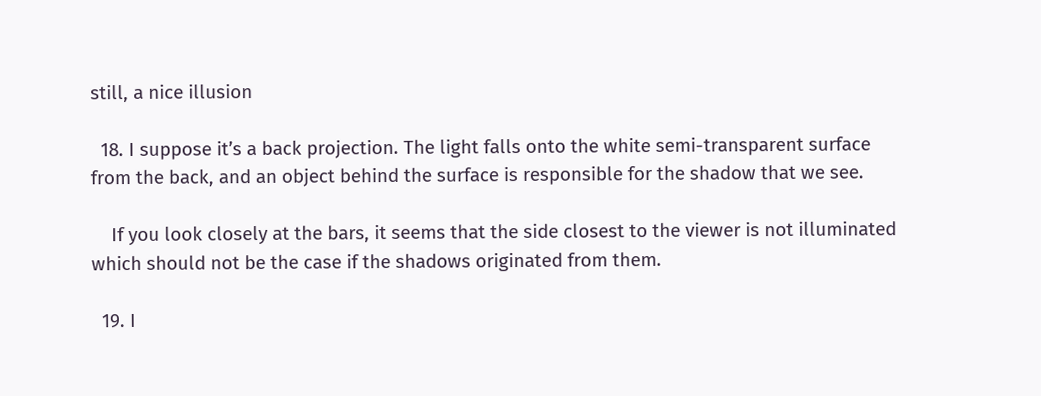still, a nice illusion

  18. I suppose it’s a back projection. The light falls onto the white semi-transparent surface from the back, and an object behind the surface is responsible for the shadow that we see.

    If you look closely at the bars, it seems that the side closest to the viewer is not illuminated which should not be the case if the shadows originated from them.

  19. I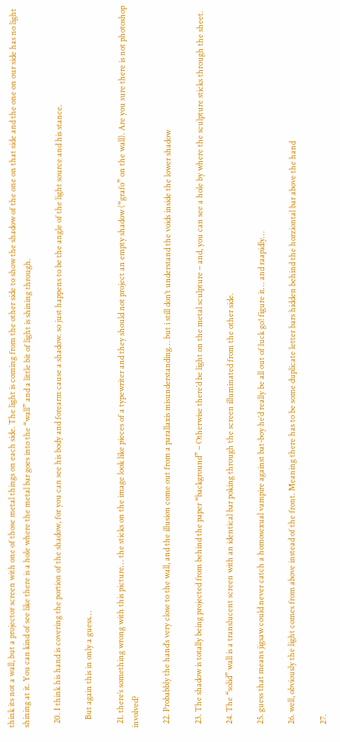think its not a wall, but a projector screen with one of those metal things on each side. The light is coming from the other side to show the shadow of the one on that side and the one on our side has no light shining at it. You can kind of see like there is a hole where the metal bar goes into the “wall” and a little bit of light is shining through.

  20. I think his hand is covering the portion of the shadow, for you can see his body and forearm cause a shadow. so just happens to be the angle of the light source and his stance.

    But again this in only a guess…

  21. there’s something wrong with this picture… the sticks on the image look like pieces of a typewriter and they should not project an empty shadow (“grafo” on the wall). Are you sure there is not photoshop involved?

  22. Probabbly the hand’s very close to the wall, and the illusion come out from a parallaxis misunderstanding… but i still don’t understand the voids inside the lower shadow

  23. The shadow is totally being projected from behind the paper “background” – Otherwise there’d be light on the metal sculpture – and, you can see a hole by where the sculpture sticks through the sheet.

  24. The “solid” wall is a translucent screen with an identical bar poking through the screen illuminated from the other side.

  25. guess that means jigsaw could never catch a homosexual vampire against bat-boy he’d really be all out of luck go! figure it… and raapidly…

  26. well, obviously the light comes from above instead of the front. Meaning there has to be some duplicate letter bars hidden behind the horziontal bar above the hand

  27.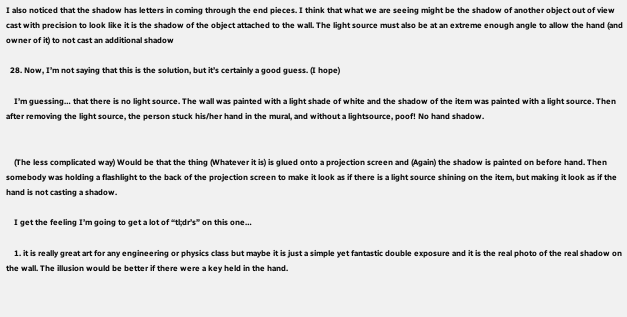I also noticed that the shadow has letters in coming through the end pieces. I think that what we are seeing might be the shadow of another object out of view cast with precision to look like it is the shadow of the object attached to the wall. The light source must also be at an extreme enough angle to allow the hand (and owner of it) to not cast an additional shadow

  28. Now, I’m not saying that this is the solution, but it’s certainly a good guess. (I hope)

    I’m guessing… that there is no light source. The wall was painted with a light shade of white and the shadow of the item was painted with a light source. Then after removing the light source, the person stuck his/her hand in the mural, and without a lightsource, poof! No hand shadow.


    (The less complicated way) Would be that the thing (Whatever it is) is glued onto a projection screen and (Again) the shadow is painted on before hand. Then somebody was holding a flashlight to the back of the projection screen to make it look as if there is a light source shining on the item, but making it look as if the hand is not casting a shadow.

    I get the feeling I’m going to get a lot of “tl;dr’s” on this one…

    1. it is really great art for any engineering or physics class but maybe it is just a simple yet fantastic double exposure and it is the real photo of the real shadow on the wall. The illusion would be better if there were a key held in the hand.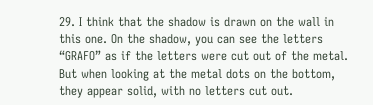29. I think that the shadow is drawn on the wall in this one. On the shadow, you can see the letters “GRAFO” as if the letters were cut out of the metal. But when looking at the metal dots on the bottom, they appear solid, with no letters cut out.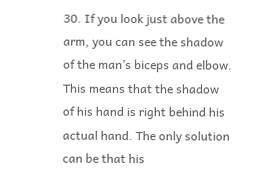30. If you look just above the arm, you can see the shadow of the man’s biceps and elbow. This means that the shadow of his hand is right behind his actual hand. The only solution can be that his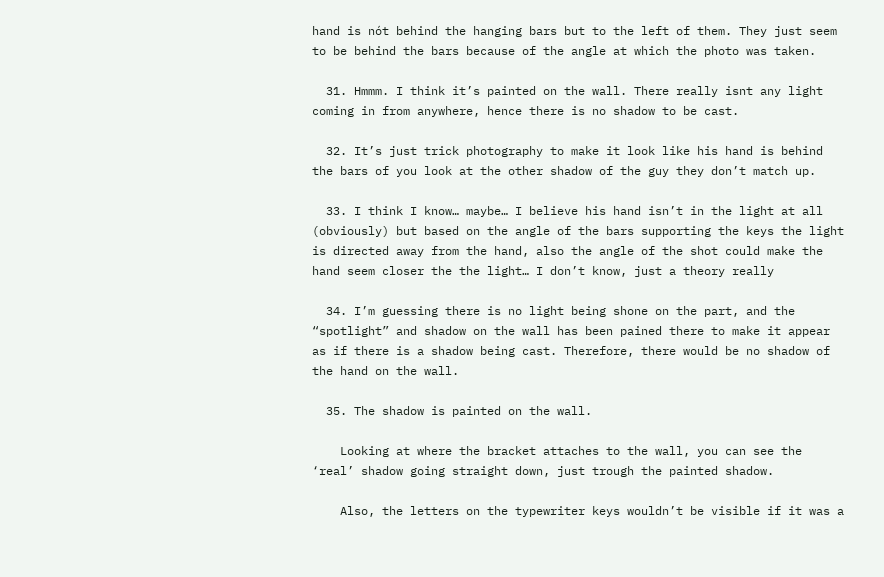hand is nót behind the hanging bars but to the left of them. They just seem to be behind the bars because of the angle at which the photo was taken.

  31. Hmmm. I think it’s painted on the wall. There really isnt any light coming in from anywhere, hence there is no shadow to be cast.

  32. It’s just trick photography to make it look like his hand is behind the bars of you look at the other shadow of the guy they don’t match up.

  33. I think I know… maybe… I believe his hand isn’t in the light at all (obviously) but based on the angle of the bars supporting the keys the light is directed away from the hand, also the angle of the shot could make the hand seem closer the the light… I don’t know, just a theory really

  34. I’m guessing there is no light being shone on the part, and the “spotlight” and shadow on the wall has been pained there to make it appear as if there is a shadow being cast. Therefore, there would be no shadow of the hand on the wall.

  35. The shadow is painted on the wall.

    Looking at where the bracket attaches to the wall, you can see the ‘real’ shadow going straight down, just trough the painted shadow.

    Also, the letters on the typewriter keys wouldn’t be visible if it was a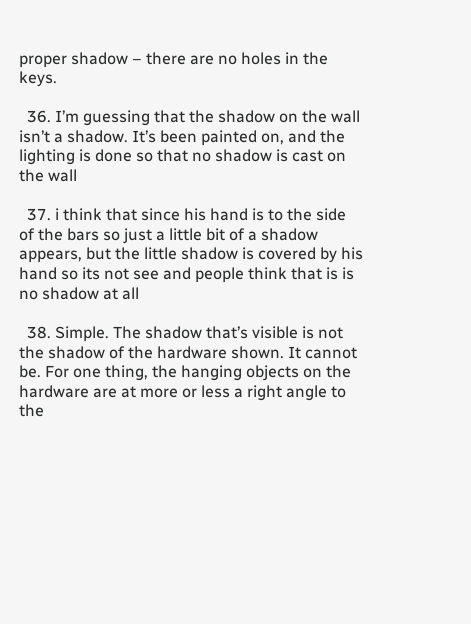proper shadow – there are no holes in the keys.

  36. I’m guessing that the shadow on the wall isn’t a shadow. It’s been painted on, and the lighting is done so that no shadow is cast on the wall

  37. i think that since his hand is to the side of the bars so just a little bit of a shadow appears, but the little shadow is covered by his hand so its not see and people think that is is no shadow at all

  38. Simple. The shadow that’s visible is not the shadow of the hardware shown. It cannot be. For one thing, the hanging objects on the hardware are at more or less a right angle to the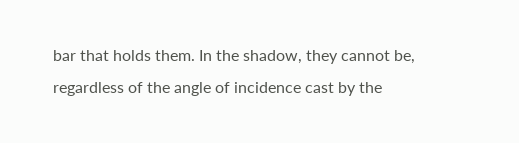bar that holds them. In the shadow, they cannot be, regardless of the angle of incidence cast by the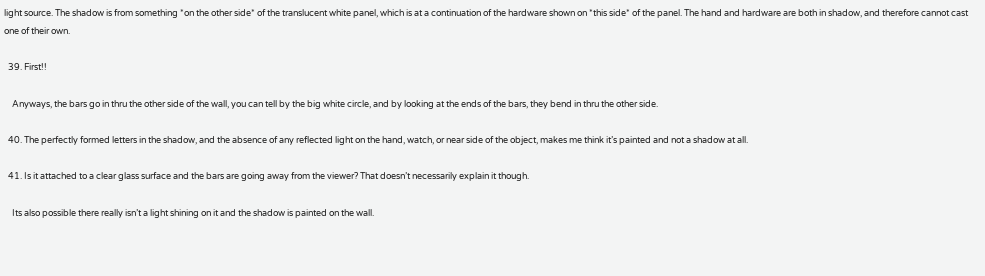light source. The shadow is from something *on the other side* of the translucent white panel, which is at a continuation of the hardware shown on *this side* of the panel. The hand and hardware are both in shadow, and therefore cannot cast one of their own.

  39. First!!

    Anyways, the bars go in thru the other side of the wall, you can tell by the big white circle, and by looking at the ends of the bars, they bend in thru the other side.

  40. The perfectly formed letters in the shadow, and the absence of any reflected light on the hand, watch, or near side of the object, makes me think it’s painted and not a shadow at all.

  41. Is it attached to a clear glass surface and the bars are going away from the viewer? That doesn’t necessarily explain it though.

    Its also possible there really isn’t a light shining on it and the shadow is painted on the wall.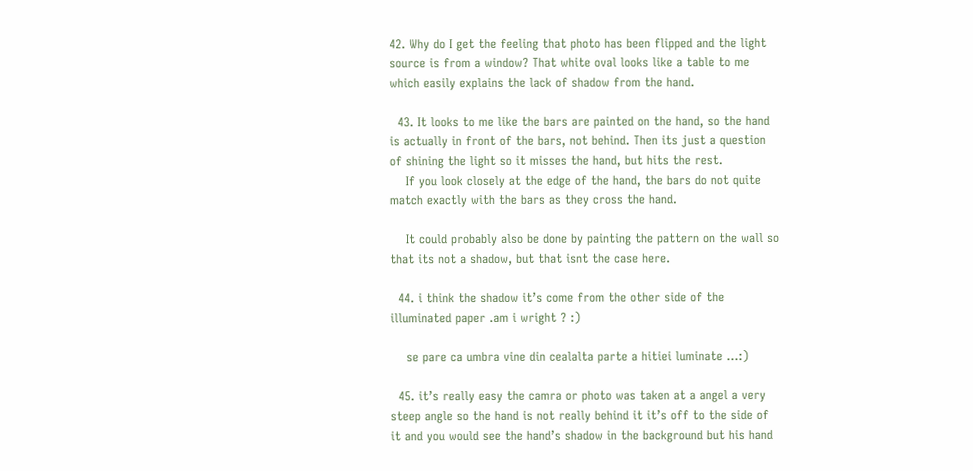42. Why do I get the feeling that photo has been flipped and the light source is from a window? That white oval looks like a table to me which easily explains the lack of shadow from the hand.

  43. It looks to me like the bars are painted on the hand, so the hand is actually in front of the bars, not behind. Then its just a question of shining the light so it misses the hand, but hits the rest.
    If you look closely at the edge of the hand, the bars do not quite match exactly with the bars as they cross the hand.

    It could probably also be done by painting the pattern on the wall so that its not a shadow, but that isnt the case here.

  44. i think the shadow it’s come from the other side of the illuminated paper .am i wright ? :)

    se pare ca umbra vine din cealalta parte a hitiei luminate …:)

  45. it’s really easy the camra or photo was taken at a angel a very steep angle so the hand is not really behind it it’s off to the side of it and you would see the hand’s shadow in the background but his hand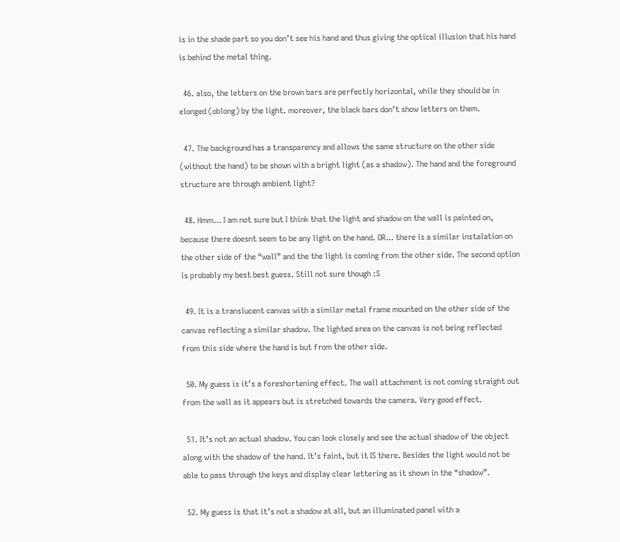is in the shade part so you don’t see his hand and thus giving the optical illusion that his hand is behind the metal thing.

  46. also, the letters on the brown bars are perfectly horizontal, while they should be in elonged (oblong) by the light. moreover, the black bars don’t show letters on them.

  47. The background has a transparency and allows the same structure on the other side (without the hand) to be shown with a bright light (as a shadow). The hand and the foreground structure are through ambient light?

  48. Hmm… I am not sure but I think that the light and shadow on the wall is painted on, because there doesnt seem to be any light on the hand. OR… there is a similar instalation on the other side of the “wall” and the the light is coming from the other side. The second option is probably my best best guess. Still not sure though :S

  49. It is a translucent canvas with a similar metal frame mounted on the other side of the canvas reflecting a similar shadow. The lighted area on the canvas is not being reflected from this side where the hand is but from the other side.

  50. My guess is it’s a foreshortening effect. The wall attachment is not coming straight out from the wall as it appears but is stretched towards the camera. Very good effect.

  51. It’s not an actual shadow. You can look closely and see the actual shadow of the object along with the shadow of the hand. It’s faint, but it IS there. Besides the light would not be able to pass through the keys and display clear lettering as it shown in the “shadow”.

  52. My guess is that it’s not a shadow at all, but an illuminated panel with a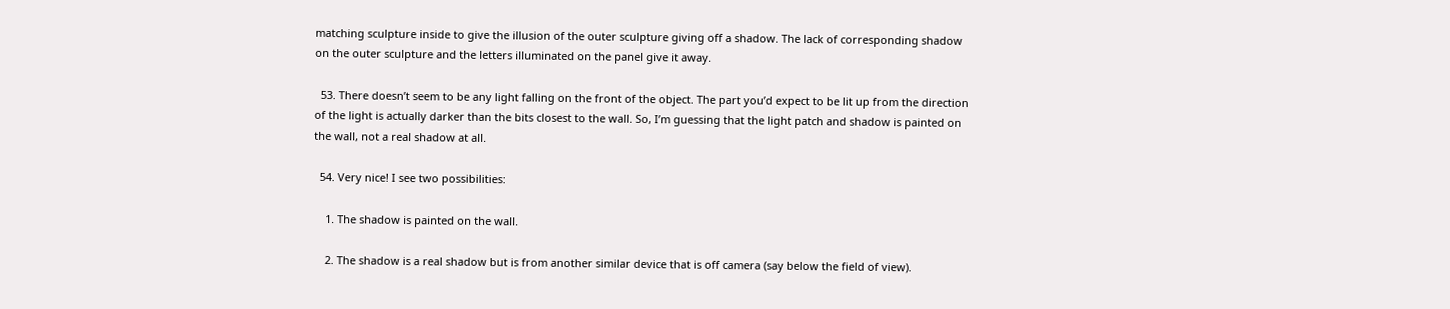matching sculpture inside to give the illusion of the outer sculpture giving off a shadow. The lack of corresponding shadow on the outer sculpture and the letters illuminated on the panel give it away.

  53. There doesn’t seem to be any light falling on the front of the object. The part you’d expect to be lit up from the direction of the light is actually darker than the bits closest to the wall. So, I’m guessing that the light patch and shadow is painted on the wall, not a real shadow at all.

  54. Very nice! I see two possibilities:

    1. The shadow is painted on the wall.

    2. The shadow is a real shadow but is from another similar device that is off camera (say below the field of view).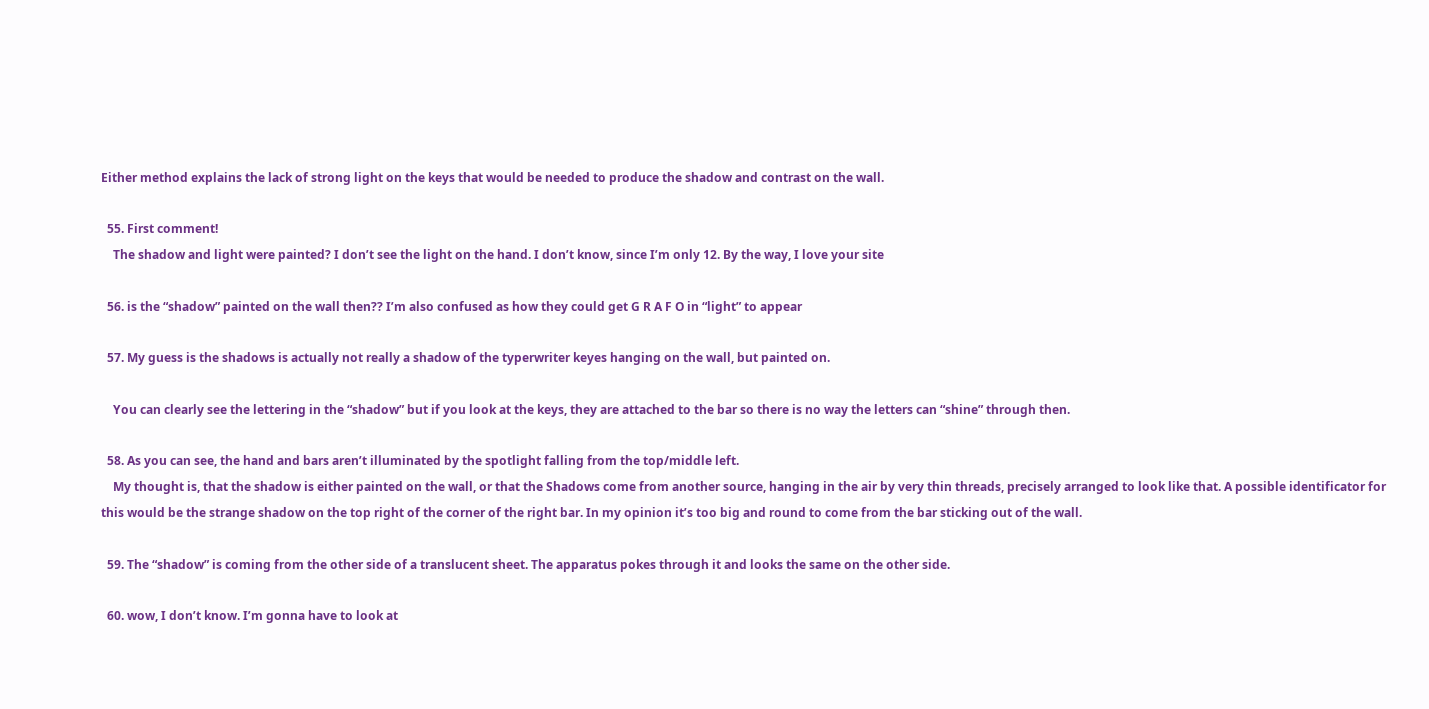Either method explains the lack of strong light on the keys that would be needed to produce the shadow and contrast on the wall.

  55. First comment!
    The shadow and light were painted? I don’t see the light on the hand. I don’t know, since I’m only 12. By the way, I love your site

  56. is the “shadow” painted on the wall then?? I’m also confused as how they could get G R A F O in “light” to appear

  57. My guess is the shadows is actually not really a shadow of the typerwriter keyes hanging on the wall, but painted on.

    You can clearly see the lettering in the “shadow” but if you look at the keys, they are attached to the bar so there is no way the letters can “shine” through then.

  58. As you can see, the hand and bars aren’t illuminated by the spotlight falling from the top/middle left.
    My thought is, that the shadow is either painted on the wall, or that the Shadows come from another source, hanging in the air by very thin threads, precisely arranged to look like that. A possible identificator for this would be the strange shadow on the top right of the corner of the right bar. In my opinion it’s too big and round to come from the bar sticking out of the wall.

  59. The “shadow” is coming from the other side of a translucent sheet. The apparatus pokes through it and looks the same on the other side.

  60. wow, I don’t know. I’m gonna have to look at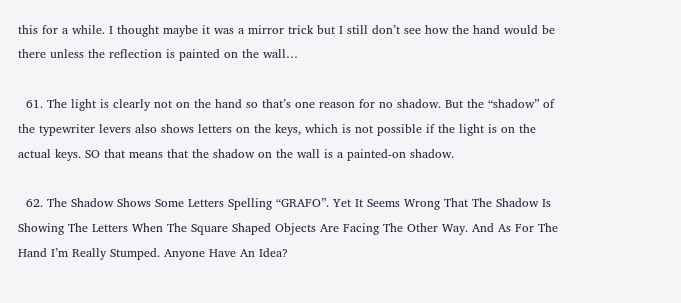this for a while. I thought maybe it was a mirror trick but I still don’t see how the hand would be there unless the reflection is painted on the wall…

  61. The light is clearly not on the hand so that’s one reason for no shadow. But the “shadow” of the typewriter levers also shows letters on the keys, which is not possible if the light is on the actual keys. SO that means that the shadow on the wall is a painted-on shadow.

  62. The Shadow Shows Some Letters Spelling “GRAFO”. Yet It Seems Wrong That The Shadow Is Showing The Letters When The Square Shaped Objects Are Facing The Other Way. And As For The Hand I’m Really Stumped. Anyone Have An Idea?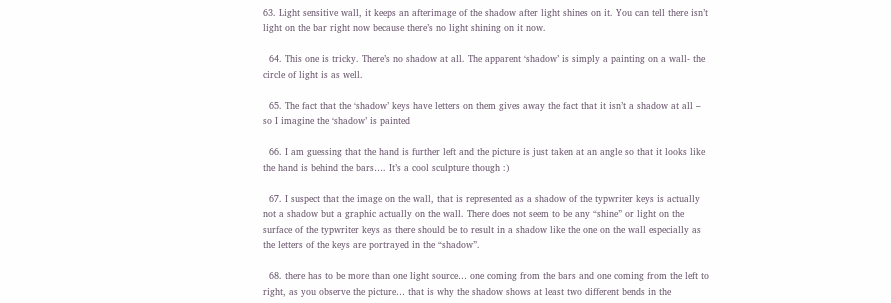63. Light sensitive wall, it keeps an afterimage of the shadow after light shines on it. You can tell there isn’t light on the bar right now because there’s no light shining on it now.

  64. This one is tricky. There’s no shadow at all. The apparent ‘shadow’ is simply a painting on a wall- the circle of light is as well.

  65. The fact that the ‘shadow’ keys have letters on them gives away the fact that it isn’t a shadow at all – so I imagine the ‘shadow’ is painted

  66. I am guessing that the hand is further left and the picture is just taken at an angle so that it looks like the hand is behind the bars…. It’s a cool sculpture though :)

  67. I suspect that the image on the wall, that is represented as a shadow of the typwriter keys is actually not a shadow but a graphic actually on the wall. There does not seem to be any “shine” or light on the surface of the typwriter keys as there should be to result in a shadow like the one on the wall especially as the letters of the keys are portrayed in the “shadow”.

  68. there has to be more than one light source… one coming from the bars and one coming from the left to right, as you observe the picture… that is why the shadow shows at least two different bends in the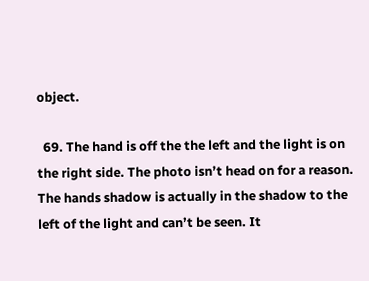object.

  69. The hand is off the the left and the light is on the right side. The photo isn’t head on for a reason. The hands shadow is actually in the shadow to the left of the light and can’t be seen. It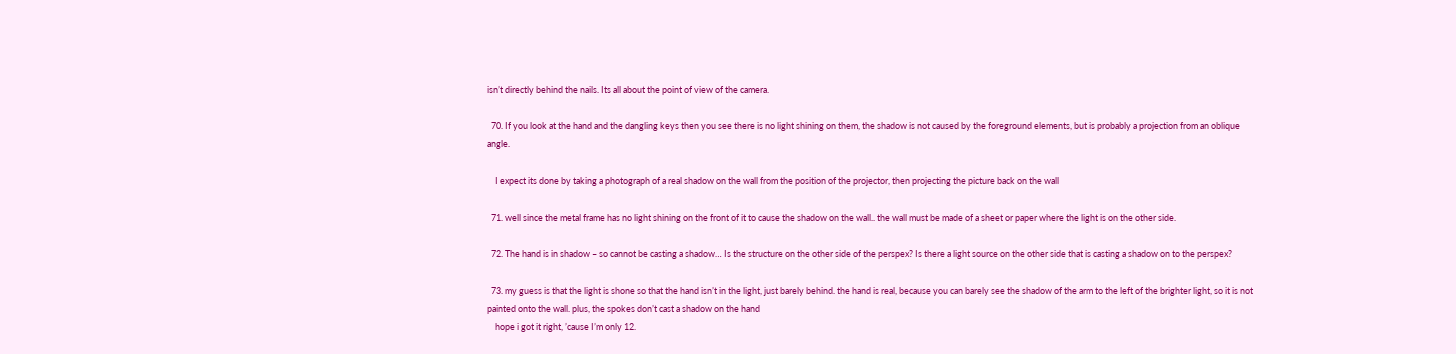isn’t directly behind the nails. Its all about the point of view of the camera.

  70. If you look at the hand and the dangling keys then you see there is no light shining on them, the shadow is not caused by the foreground elements, but is probably a projection from an oblique angle.

    I expect its done by taking a photograph of a real shadow on the wall from the position of the projector, then projecting the picture back on the wall

  71. well since the metal frame has no light shining on the front of it to cause the shadow on the wall.. the wall must be made of a sheet or paper where the light is on the other side.

  72. The hand is in shadow – so cannot be casting a shadow… Is the structure on the other side of the perspex? Is there a light source on the other side that is casting a shadow on to the perspex?

  73. my guess is that the light is shone so that the hand isn’t in the light, just barely behind. the hand is real, because you can barely see the shadow of the arm to the left of the brighter light, so it is not painted onto the wall. plus, the spokes don’t cast a shadow on the hand
    hope i got it right, ’cause I’m only 12.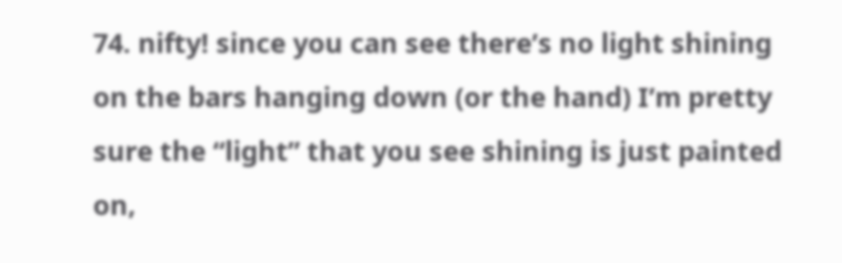74. nifty! since you can see there’s no light shining on the bars hanging down (or the hand) I’m pretty sure the “light” that you see shining is just painted on,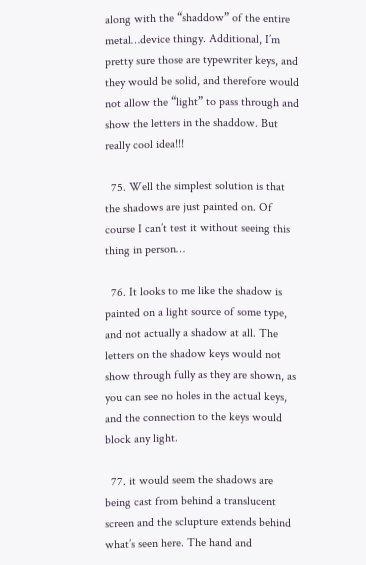along with the “shaddow” of the entire metal…device thingy. Additional, I’m pretty sure those are typewriter keys, and they would be solid, and therefore would not allow the “light” to pass through and show the letters in the shaddow. But really cool idea!!!

  75. Well the simplest solution is that the shadows are just painted on. Of course I can’t test it without seeing this thing in person…

  76. It looks to me like the shadow is painted on a light source of some type, and not actually a shadow at all. The letters on the shadow keys would not show through fully as they are shown, as you can see no holes in the actual keys, and the connection to the keys would block any light.

  77. it would seem the shadows are being cast from behind a translucent screen and the sclupture extends behind what’s seen here. The hand and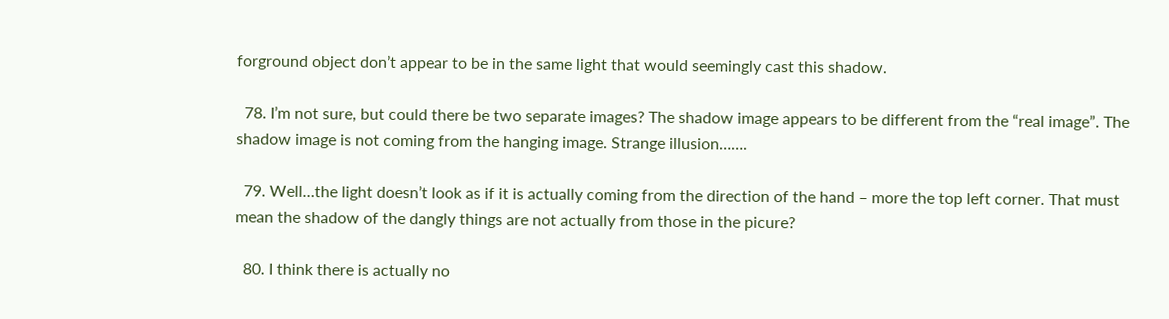forground object don’t appear to be in the same light that would seemingly cast this shadow.

  78. I’m not sure, but could there be two separate images? The shadow image appears to be different from the “real image”. The shadow image is not coming from the hanging image. Strange illusion…….

  79. Well…the light doesn’t look as if it is actually coming from the direction of the hand – more the top left corner. That must mean the shadow of the dangly things are not actually from those in the picure?

  80. I think there is actually no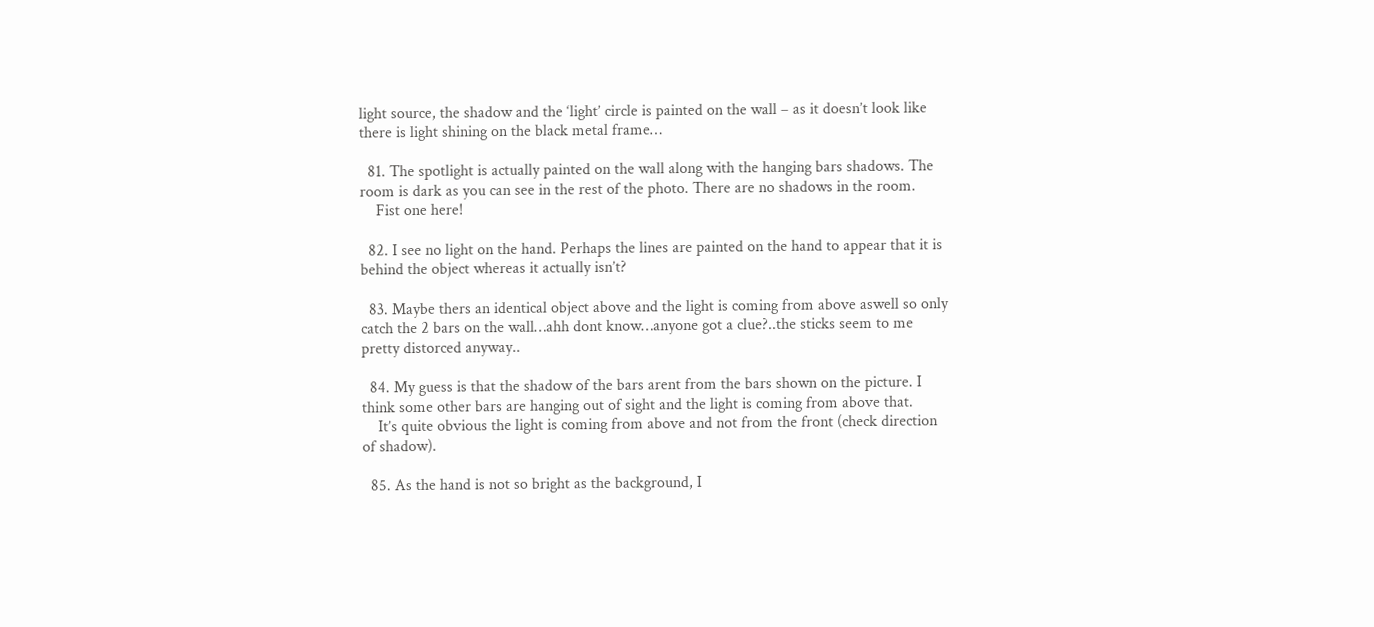light source, the shadow and the ‘light’ circle is painted on the wall – as it doesn’t look like there is light shining on the black metal frame…

  81. The spotlight is actually painted on the wall along with the hanging bars shadows. The room is dark as you can see in the rest of the photo. There are no shadows in the room.
    Fist one here!

  82. I see no light on the hand. Perhaps the lines are painted on the hand to appear that it is behind the object whereas it actually isn’t?

  83. Maybe thers an identical object above and the light is coming from above aswell so only catch the 2 bars on the wall…ahh dont know…anyone got a clue?..the sticks seem to me pretty distorced anyway..

  84. My guess is that the shadow of the bars arent from the bars shown on the picture. I think some other bars are hanging out of sight and the light is coming from above that.
    It’s quite obvious the light is coming from above and not from the front (check direction of shadow).

  85. As the hand is not so bright as the background, I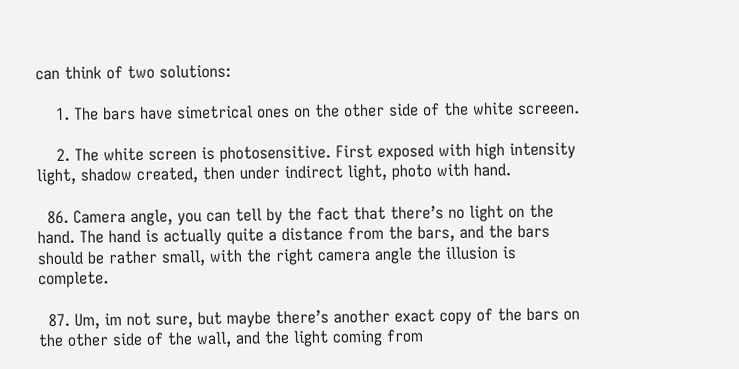can think of two solutions:

    1. The bars have simetrical ones on the other side of the white screeen.

    2. The white screen is photosensitive. First exposed with high intensity light, shadow created, then under indirect light, photo with hand.

  86. Camera angle, you can tell by the fact that there’s no light on the hand. The hand is actually quite a distance from the bars, and the bars should be rather small, with the right camera angle the illusion is complete.

  87. Um, im not sure, but maybe there’s another exact copy of the bars on the other side of the wall, and the light coming from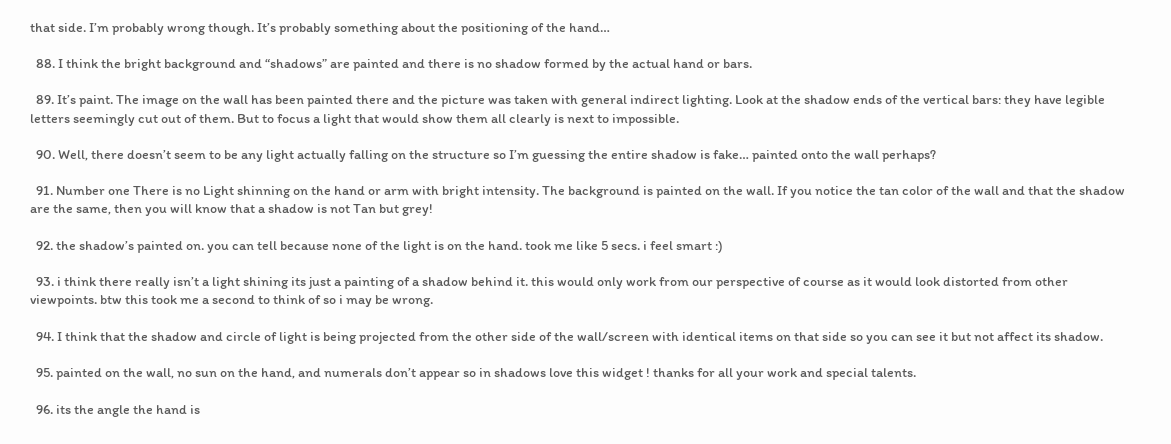that side. I’m probably wrong though. It’s probably something about the positioning of the hand…

  88. I think the bright background and “shadows” are painted and there is no shadow formed by the actual hand or bars.

  89. It’s paint. The image on the wall has been painted there and the picture was taken with general indirect lighting. Look at the shadow ends of the vertical bars: they have legible letters seemingly cut out of them. But to focus a light that would show them all clearly is next to impossible.

  90. Well, there doesn’t seem to be any light actually falling on the structure so I’m guessing the entire shadow is fake… painted onto the wall perhaps?

  91. Number one There is no Light shinning on the hand or arm with bright intensity. The background is painted on the wall. If you notice the tan color of the wall and that the shadow are the same, then you will know that a shadow is not Tan but grey!

  92. the shadow’s painted on. you can tell because none of the light is on the hand. took me like 5 secs. i feel smart :)

  93. i think there really isn’t a light shining its just a painting of a shadow behind it. this would only work from our perspective of course as it would look distorted from other viewpoints. btw this took me a second to think of so i may be wrong.

  94. I think that the shadow and circle of light is being projected from the other side of the wall/screen with identical items on that side so you can see it but not affect its shadow.

  95. painted on the wall, no sun on the hand, and numerals don’t appear so in shadows love this widget ! thanks for all your work and special talents.

  96. its the angle the hand is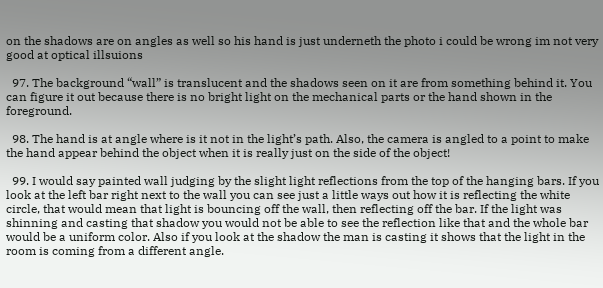on the shadows are on angles as well so his hand is just underneth the photo i could be wrong im not very good at optical illsuions

  97. The background “wall” is translucent and the shadows seen on it are from something behind it. You can figure it out because there is no bright light on the mechanical parts or the hand shown in the foreground.

  98. The hand is at angle where is it not in the light’s path. Also, the camera is angled to a point to make the hand appear behind the object when it is really just on the side of the object!

  99. I would say painted wall judging by the slight light reflections from the top of the hanging bars. If you look at the left bar right next to the wall you can see just a little ways out how it is reflecting the white circle, that would mean that light is bouncing off the wall, then reflecting off the bar. If the light was shinning and casting that shadow you would not be able to see the reflection like that and the whole bar would be a uniform color. Also if you look at the shadow the man is casting it shows that the light in the room is coming from a different angle.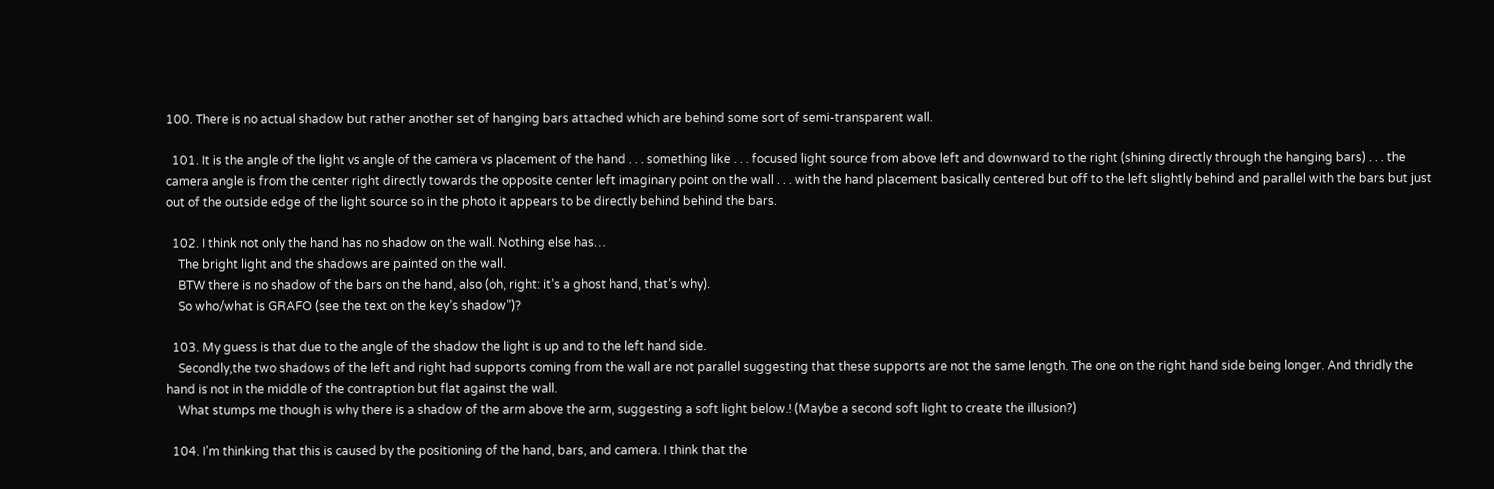100. There is no actual shadow but rather another set of hanging bars attached which are behind some sort of semi-transparent wall.

  101. It is the angle of the light vs angle of the camera vs placement of the hand . . . something like . . . focused light source from above left and downward to the right (shining directly through the hanging bars) . . . the camera angle is from the center right directly towards the opposite center left imaginary point on the wall . . . with the hand placement basically centered but off to the left slightly behind and parallel with the bars but just out of the outside edge of the light source so in the photo it appears to be directly behind behind the bars.

  102. I think not only the hand has no shadow on the wall. Nothing else has…
    The bright light and the shadows are painted on the wall.
    BTW there is no shadow of the bars on the hand, also (oh, right: it’s a ghost hand, that’s why).
    So who/what is GRAFO (see the text on the key’s shadow”)?

  103. My guess is that due to the angle of the shadow the light is up and to the left hand side.
    Secondly,the two shadows of the left and right had supports coming from the wall are not parallel suggesting that these supports are not the same length. The one on the right hand side being longer. And thridly the hand is not in the middle of the contraption but flat against the wall.
    What stumps me though is why there is a shadow of the arm above the arm, suggesting a soft light below.! (Maybe a second soft light to create the illusion?)

  104. I’m thinking that this is caused by the positioning of the hand, bars, and camera. I think that the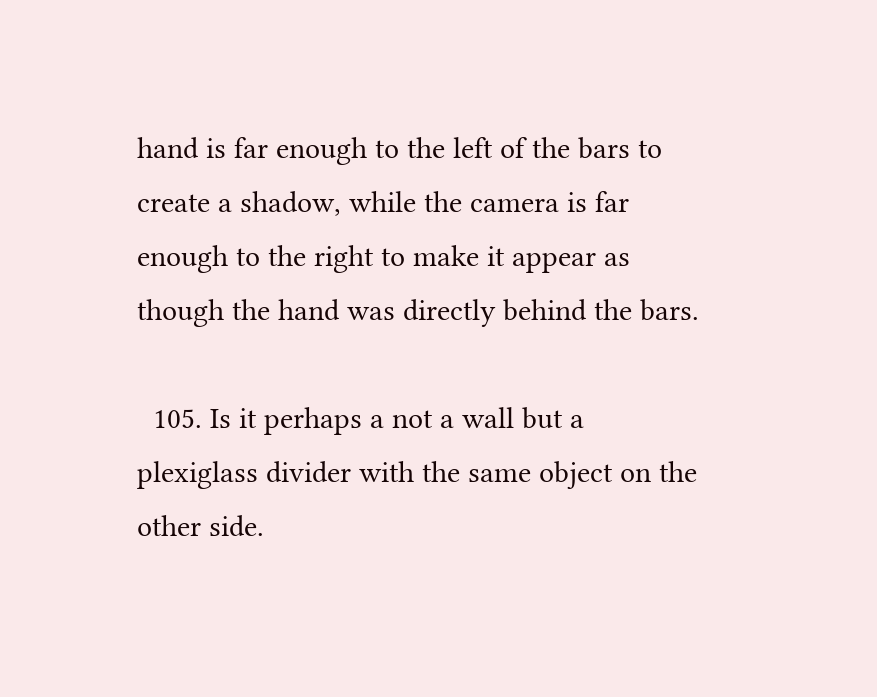hand is far enough to the left of the bars to create a shadow, while the camera is far enough to the right to make it appear as though the hand was directly behind the bars.

  105. Is it perhaps a not a wall but a plexiglass divider with the same object on the other side.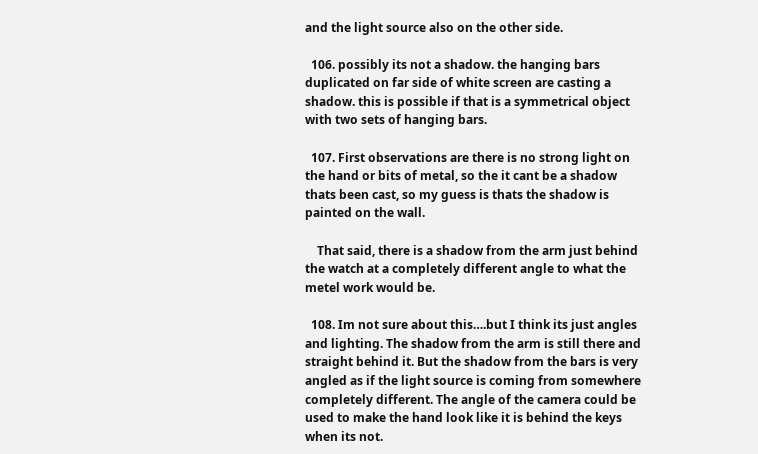and the light source also on the other side.

  106. possibly its not a shadow. the hanging bars duplicated on far side of white screen are casting a shadow. this is possible if that is a symmetrical object with two sets of hanging bars.

  107. First observations are there is no strong light on the hand or bits of metal, so the it cant be a shadow thats been cast, so my guess is thats the shadow is painted on the wall.

    That said, there is a shadow from the arm just behind the watch at a completely different angle to what the metel work would be.

  108. Im not sure about this….but I think its just angles and lighting. The shadow from the arm is still there and straight behind it. But the shadow from the bars is very angled as if the light source is coming from somewhere completely different. The angle of the camera could be used to make the hand look like it is behind the keys when its not.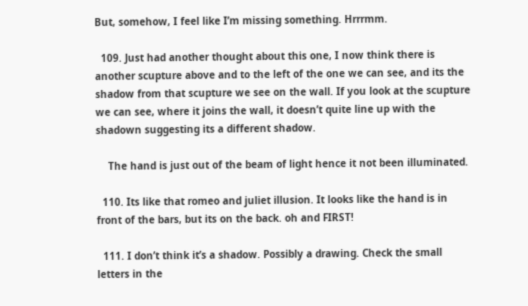But, somehow, I feel like I’m missing something. Hrrrmm.

  109. Just had another thought about this one, I now think there is another scupture above and to the left of the one we can see, and its the shadow from that scupture we see on the wall. If you look at the scupture we can see, where it joins the wall, it doesn’t quite line up with the shadown suggesting its a different shadow.

    The hand is just out of the beam of light hence it not been illuminated.

  110. Its like that romeo and juliet illusion. It looks like the hand is in front of the bars, but its on the back. oh and FIRST!

  111. I don’t think it’s a shadow. Possibly a drawing. Check the small letters in the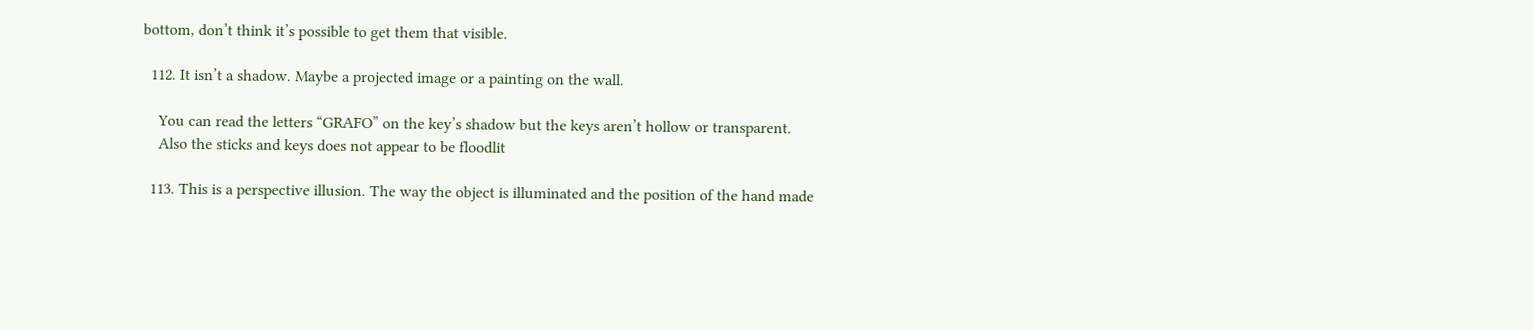bottom, don’t think it’s possible to get them that visible.

  112. It isn’t a shadow. Maybe a projected image or a painting on the wall.

    You can read the letters “GRAFO” on the key’s shadow but the keys aren’t hollow or transparent.
    Also the sticks and keys does not appear to be floodlit

  113. This is a perspective illusion. The way the object is illuminated and the position of the hand made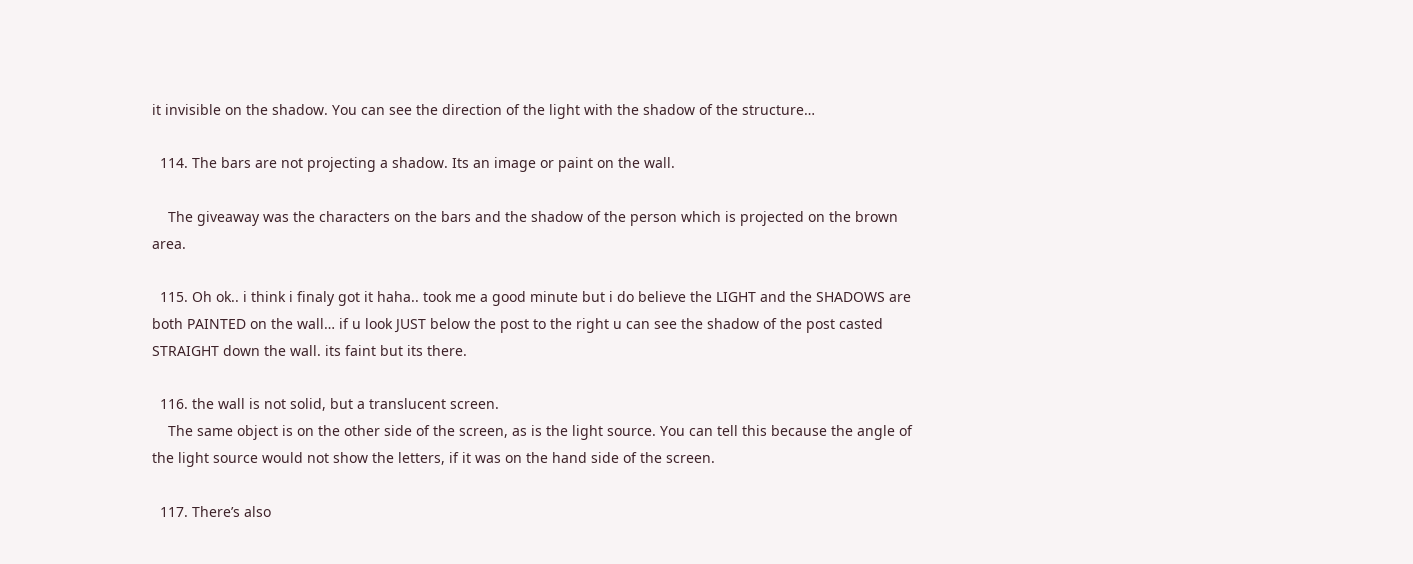it invisible on the shadow. You can see the direction of the light with the shadow of the structure…

  114. The bars are not projecting a shadow. Its an image or paint on the wall.

    The giveaway was the characters on the bars and the shadow of the person which is projected on the brown area.

  115. Oh ok.. i think i finaly got it haha.. took me a good minute but i do believe the LIGHT and the SHADOWS are both PAINTED on the wall… if u look JUST below the post to the right u can see the shadow of the post casted STRAIGHT down the wall. its faint but its there.

  116. the wall is not solid, but a translucent screen.
    The same object is on the other side of the screen, as is the light source. You can tell this because the angle of the light source would not show the letters, if it was on the hand side of the screen.

  117. There’s also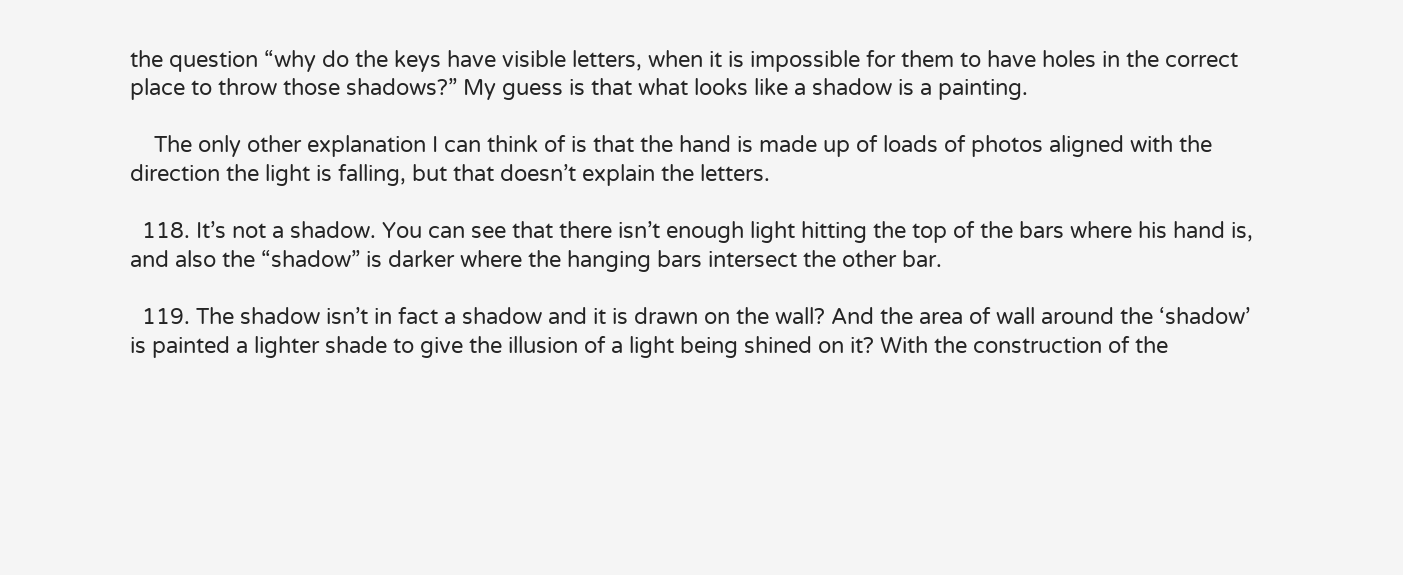the question “why do the keys have visible letters, when it is impossible for them to have holes in the correct place to throw those shadows?” My guess is that what looks like a shadow is a painting.

    The only other explanation I can think of is that the hand is made up of loads of photos aligned with the direction the light is falling, but that doesn’t explain the letters.

  118. It’s not a shadow. You can see that there isn’t enough light hitting the top of the bars where his hand is, and also the “shadow” is darker where the hanging bars intersect the other bar.

  119. The shadow isn’t in fact a shadow and it is drawn on the wall? And the area of wall around the ‘shadow’ is painted a lighter shade to give the illusion of a light being shined on it? With the construction of the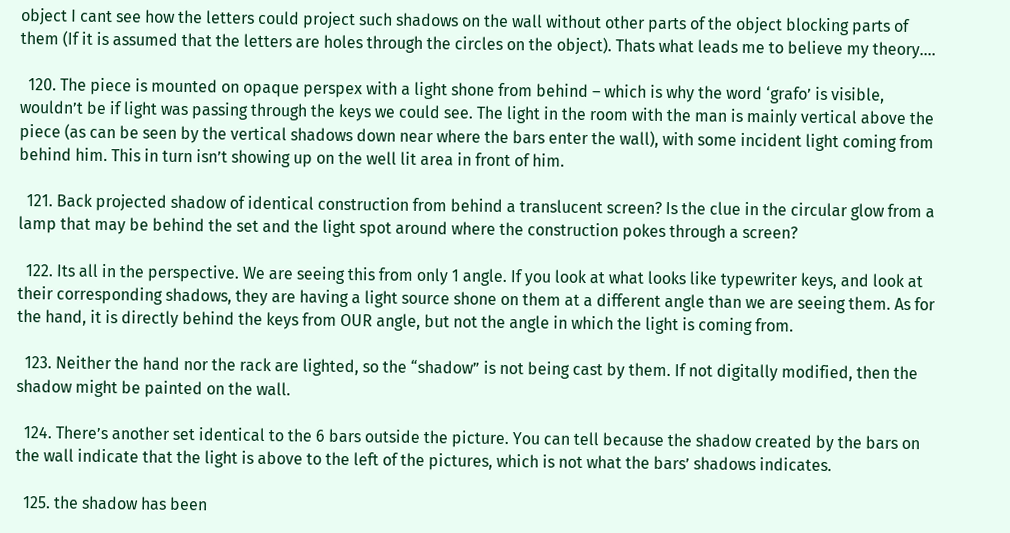object I cant see how the letters could project such shadows on the wall without other parts of the object blocking parts of them (If it is assumed that the letters are holes through the circles on the object). Thats what leads me to believe my theory….

  120. The piece is mounted on opaque perspex with a light shone from behind – which is why the word ‘grafo’ is visible, wouldn’t be if light was passing through the keys we could see. The light in the room with the man is mainly vertical above the piece (as can be seen by the vertical shadows down near where the bars enter the wall), with some incident light coming from behind him. This in turn isn’t showing up on the well lit area in front of him.

  121. Back projected shadow of identical construction from behind a translucent screen? Is the clue in the circular glow from a lamp that may be behind the set and the light spot around where the construction pokes through a screen?

  122. Its all in the perspective. We are seeing this from only 1 angle. If you look at what looks like typewriter keys, and look at their corresponding shadows, they are having a light source shone on them at a different angle than we are seeing them. As for the hand, it is directly behind the keys from OUR angle, but not the angle in which the light is coming from.

  123. Neither the hand nor the rack are lighted, so the “shadow” is not being cast by them. If not digitally modified, then the shadow might be painted on the wall.

  124. There’s another set identical to the 6 bars outside the picture. You can tell because the shadow created by the bars on the wall indicate that the light is above to the left of the pictures, which is not what the bars’ shadows indicates.

  125. the shadow has been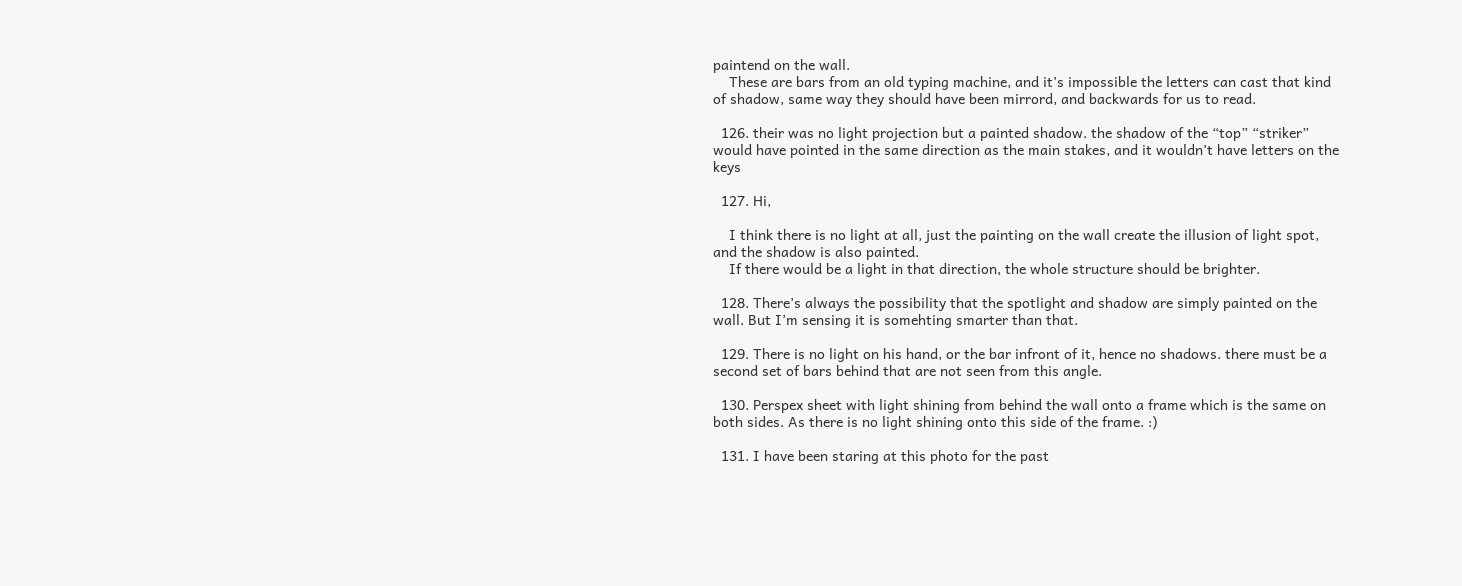paintend on the wall.
    These are bars from an old typing machine, and it’s impossible the letters can cast that kind of shadow, same way they should have been mirrord, and backwards for us to read.

  126. their was no light projection but a painted shadow. the shadow of the “top” “striker” would have pointed in the same direction as the main stakes, and it wouldn’t have letters on the keys

  127. Hi,

    I think there is no light at all, just the painting on the wall create the illusion of light spot, and the shadow is also painted.
    If there would be a light in that direction, the whole structure should be brighter.

  128. There’s always the possibility that the spotlight and shadow are simply painted on the wall. But I’m sensing it is somehting smarter than that.

  129. There is no light on his hand, or the bar infront of it, hence no shadows. there must be a second set of bars behind that are not seen from this angle.

  130. Perspex sheet with light shining from behind the wall onto a frame which is the same on both sides. As there is no light shining onto this side of the frame. :)

  131. I have been staring at this photo for the past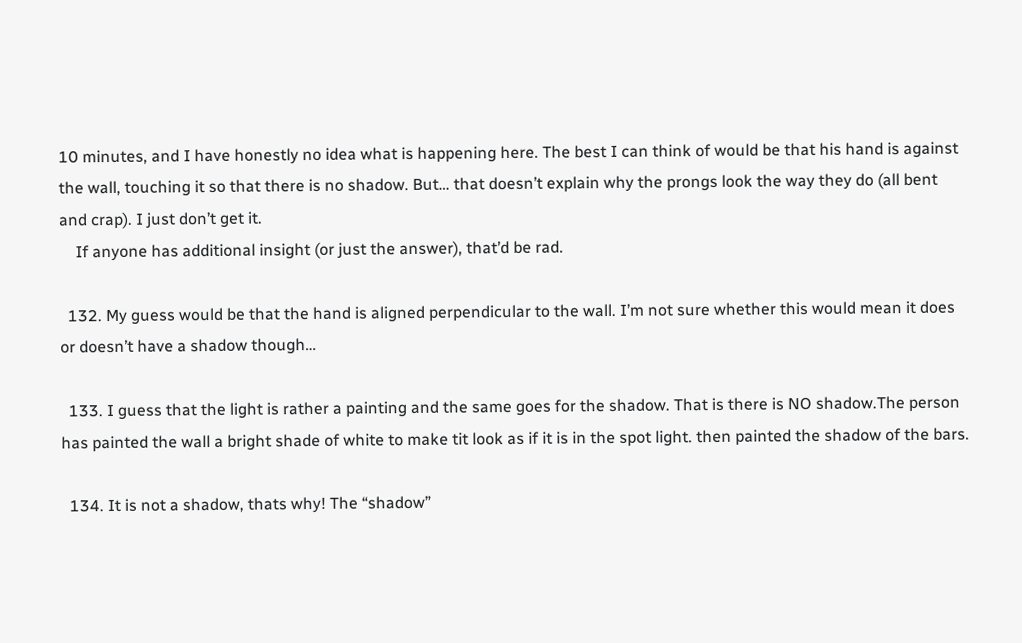10 minutes, and I have honestly no idea what is happening here. The best I can think of would be that his hand is against the wall, touching it so that there is no shadow. But… that doesn’t explain why the prongs look the way they do (all bent and crap). I just don’t get it.
    If anyone has additional insight (or just the answer), that’d be rad.

  132. My guess would be that the hand is aligned perpendicular to the wall. I’m not sure whether this would mean it does or doesn’t have a shadow though…

  133. I guess that the light is rather a painting and the same goes for the shadow. That is there is NO shadow.The person has painted the wall a bright shade of white to make tit look as if it is in the spot light. then painted the shadow of the bars.

  134. It is not a shadow, thats why! The “shadow”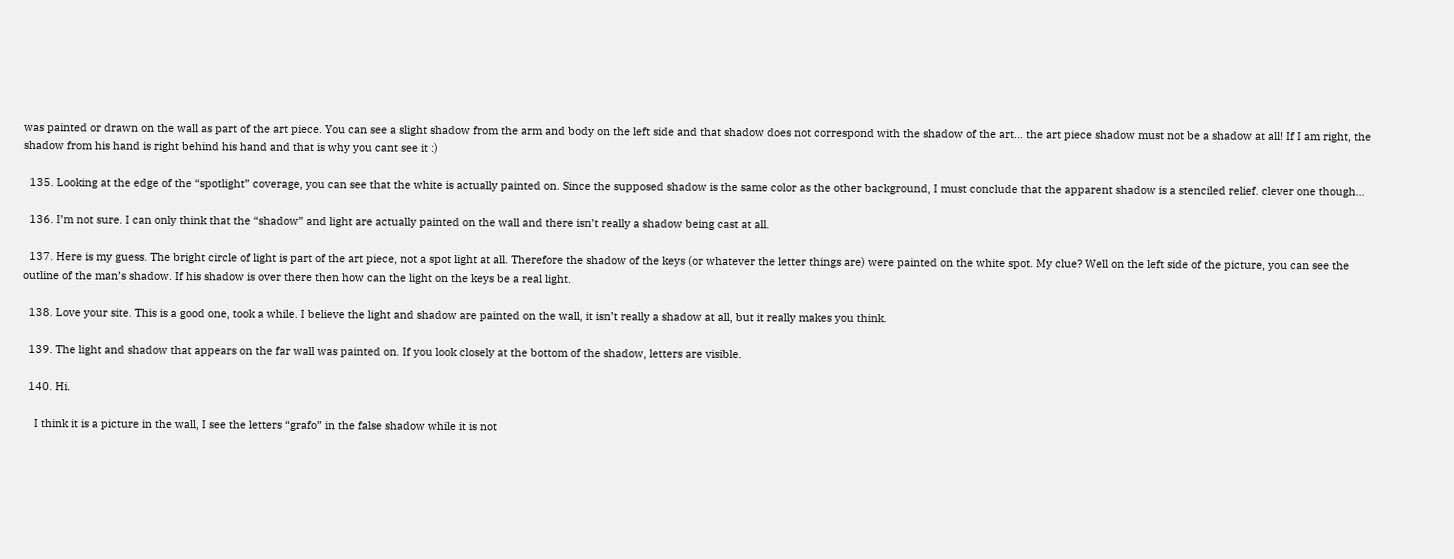was painted or drawn on the wall as part of the art piece. You can see a slight shadow from the arm and body on the left side and that shadow does not correspond with the shadow of the art… the art piece shadow must not be a shadow at all! If I am right, the shadow from his hand is right behind his hand and that is why you cant see it :)

  135. Looking at the edge of the “spotlight” coverage, you can see that the white is actually painted on. Since the supposed shadow is the same color as the other background, I must conclude that the apparent shadow is a stenciled relief. clever one though…

  136. I’m not sure. I can only think that the “shadow” and light are actually painted on the wall and there isn’t really a shadow being cast at all.

  137. Here is my guess. The bright circle of light is part of the art piece, not a spot light at all. Therefore the shadow of the keys (or whatever the letter things are) were painted on the white spot. My clue? Well on the left side of the picture, you can see the outline of the man’s shadow. If his shadow is over there then how can the light on the keys be a real light.

  138. Love your site. This is a good one, took a while. I believe the light and shadow are painted on the wall, it isn’t really a shadow at all, but it really makes you think.

  139. The light and shadow that appears on the far wall was painted on. If you look closely at the bottom of the shadow, letters are visible.

  140. Hi.

    I think it is a picture in the wall, I see the letters “grafo” in the false shadow while it is not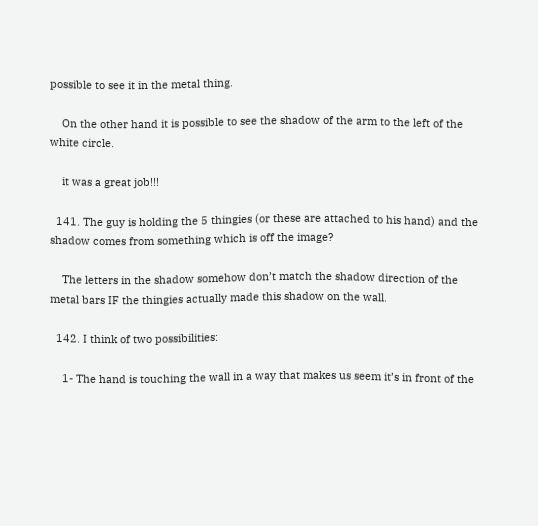possible to see it in the metal thing.

    On the other hand it is possible to see the shadow of the arm to the left of the white circle.

    it was a great job!!!

  141. The guy is holding the 5 thingies (or these are attached to his hand) and the shadow comes from something which is off the image?

    The letters in the shadow somehow don’t match the shadow direction of the metal bars IF the thingies actually made this shadow on the wall.

  142. I think of two possibilities:

    1- The hand is touching the wall in a way that makes us seem it’s in front of the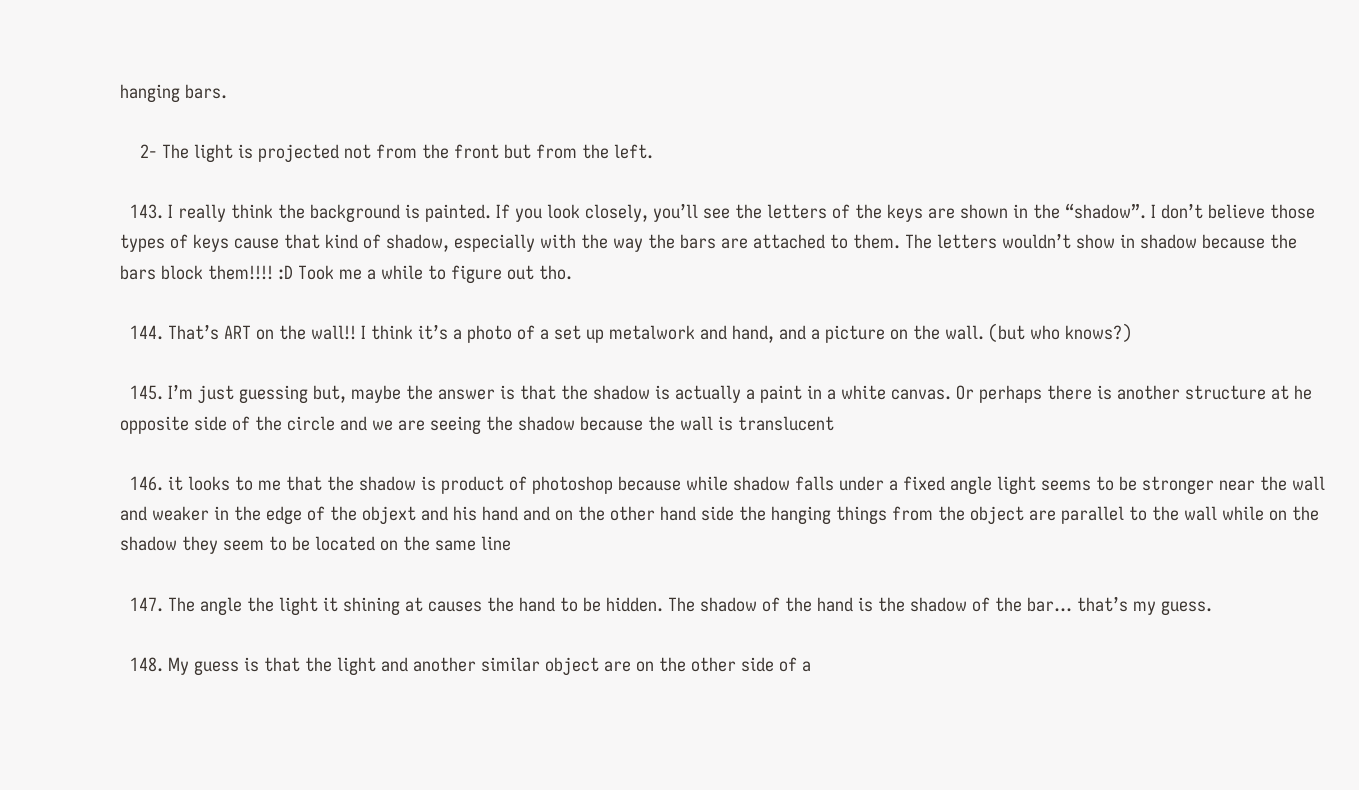hanging bars.

    2- The light is projected not from the front but from the left.

  143. I really think the background is painted. If you look closely, you’ll see the letters of the keys are shown in the “shadow”. I don’t believe those types of keys cause that kind of shadow, especially with the way the bars are attached to them. The letters wouldn’t show in shadow because the bars block them!!!! :D Took me a while to figure out tho.

  144. That’s ART on the wall!! I think it’s a photo of a set up metalwork and hand, and a picture on the wall. (but who knows?)

  145. I’m just guessing but, maybe the answer is that the shadow is actually a paint in a white canvas. Or perhaps there is another structure at he opposite side of the circle and we are seeing the shadow because the wall is translucent

  146. it looks to me that the shadow is product of photoshop because while shadow falls under a fixed angle light seems to be stronger near the wall and weaker in the edge of the objext and his hand and on the other hand side the hanging things from the object are parallel to the wall while on the shadow they seem to be located on the same line

  147. The angle the light it shining at causes the hand to be hidden. The shadow of the hand is the shadow of the bar… that’s my guess.

  148. My guess is that the light and another similar object are on the other side of a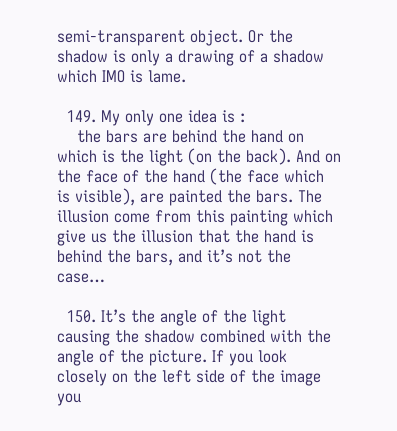semi-transparent object. Or the shadow is only a drawing of a shadow which IMO is lame.

  149. My only one idea is :
    the bars are behind the hand on which is the light (on the back). And on the face of the hand (the face which is visible), are painted the bars. The illusion come from this painting which give us the illusion that the hand is behind the bars, and it’s not the case…

  150. It’s the angle of the light causing the shadow combined with the angle of the picture. If you look closely on the left side of the image you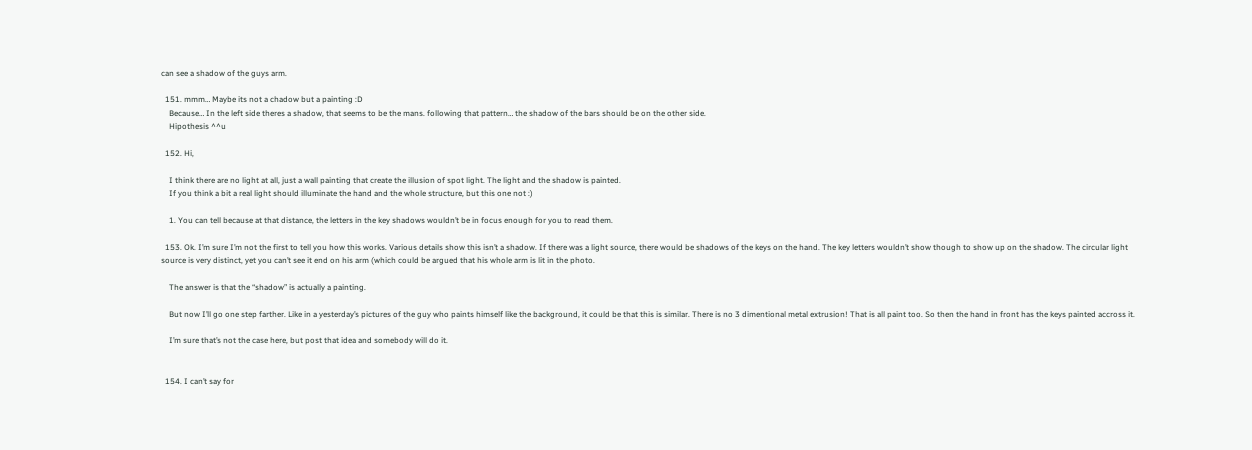can see a shadow of the guys arm.

  151. mmm… Maybe its not a chadow but a painting :D
    Because… In the left side theres a shadow, that seems to be the mans. following that pattern… the shadow of the bars should be on the other side.
    Hipothesis ^^u

  152. Hi,

    I think there are no light at all, just a wall painting that create the illusion of spot light. The light and the shadow is painted.
    If you think a bit a real light should illuminate the hand and the whole structure, but this one not :)

    1. You can tell because at that distance, the letters in the key shadows wouldn’t be in focus enough for you to read them.

  153. Ok. I’m sure I’m not the first to tell you how this works. Various details show this isn’t a shadow. If there was a light source, there would be shadows of the keys on the hand. The key letters wouldn’t show though to show up on the shadow. The circular light source is very distinct, yet you can’t see it end on his arm (which could be argued that his whole arm is lit in the photo.

    The answer is that the “shadow” is actually a painting.

    But now I’ll go one step farther. Like in a yesterday’s pictures of the guy who paints himself like the background, it could be that this is similar. There is no 3 dimentional metal extrusion! That is all paint too. So then the hand in front has the keys painted accross it.

    I’m sure that’s not the case here, but post that idea and somebody will do it.


  154. I can’t say for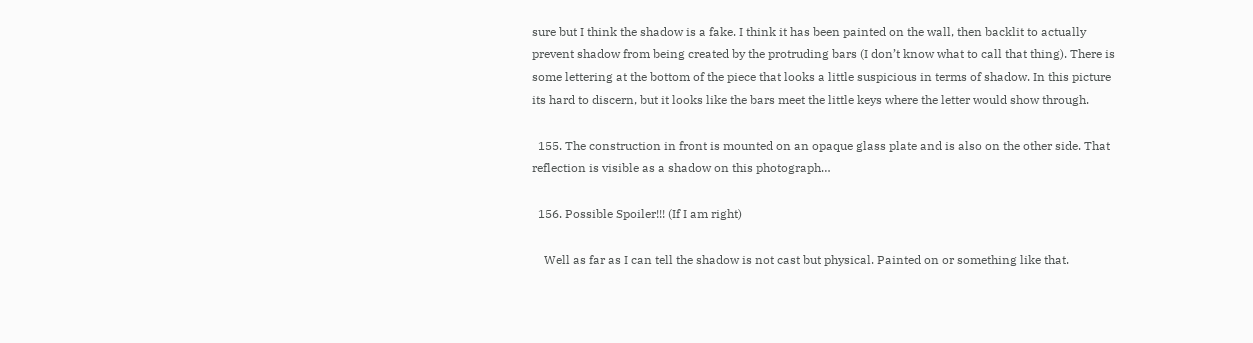sure but I think the shadow is a fake. I think it has been painted on the wall, then backlit to actually prevent shadow from being created by the protruding bars (I don’t know what to call that thing). There is some lettering at the bottom of the piece that looks a little suspicious in terms of shadow. In this picture its hard to discern, but it looks like the bars meet the little keys where the letter would show through.

  155. The construction in front is mounted on an opaque glass plate and is also on the other side. That reflection is visible as a shadow on this photograph…

  156. Possible Spoiler!!! (If I am right)

    Well as far as I can tell the shadow is not cast but physical. Painted on or something like that.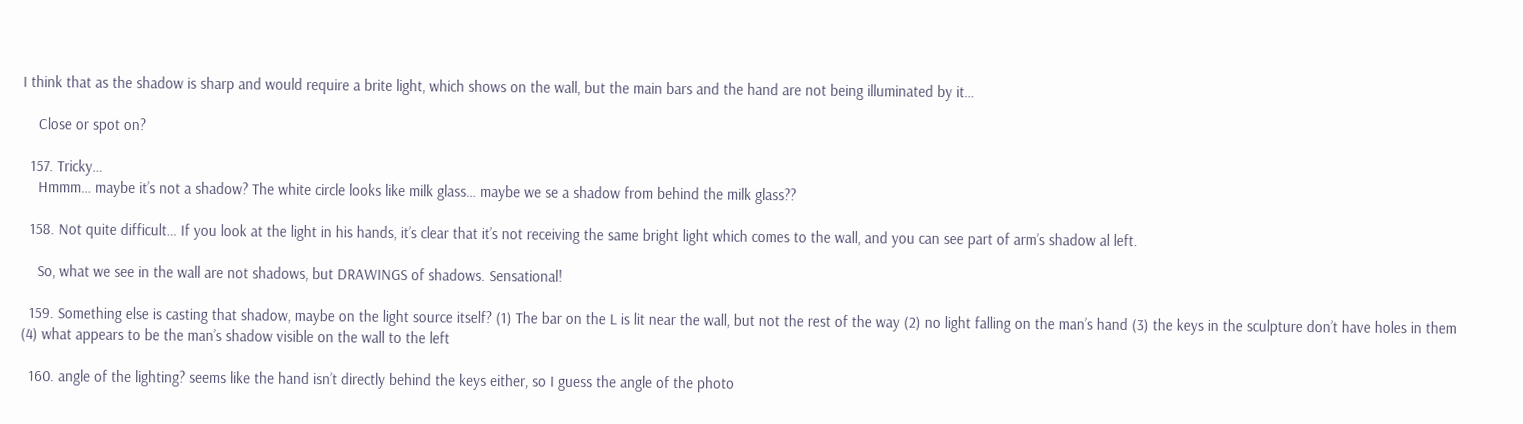I think that as the shadow is sharp and would require a brite light, which shows on the wall, but the main bars and the hand are not being illuminated by it…

    Close or spot on?

  157. Tricky…
    Hmmm… maybe it’s not a shadow? The white circle looks like milk glass… maybe we se a shadow from behind the milk glass??

  158. Not quite difficult… If you look at the light in his hands, it’s clear that it’s not receiving the same bright light which comes to the wall, and you can see part of arm’s shadow al left.

    So, what we see in the wall are not shadows, but DRAWINGS of shadows. Sensational!

  159. Something else is casting that shadow, maybe on the light source itself? (1) The bar on the L is lit near the wall, but not the rest of the way (2) no light falling on the man’s hand (3) the keys in the sculpture don’t have holes in them (4) what appears to be the man’s shadow visible on the wall to the left

  160. angle of the lighting? seems like the hand isn’t directly behind the keys either, so I guess the angle of the photo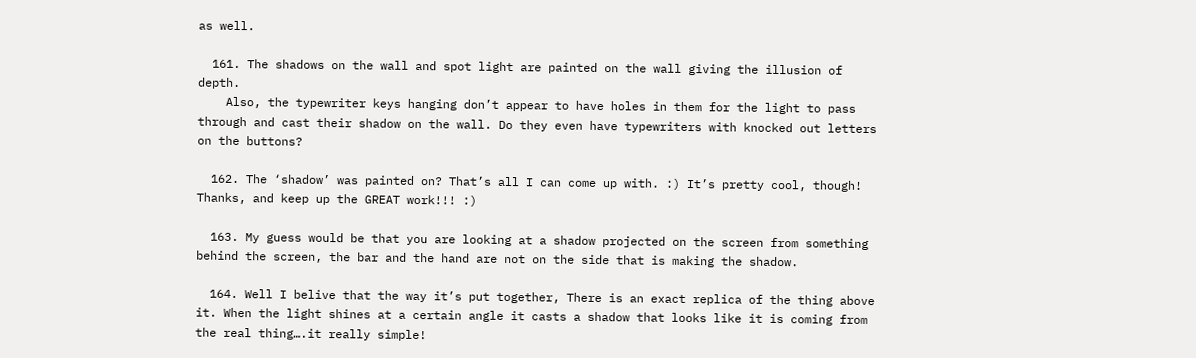as well.

  161. The shadows on the wall and spot light are painted on the wall giving the illusion of depth.
    Also, the typewriter keys hanging don’t appear to have holes in them for the light to pass through and cast their shadow on the wall. Do they even have typewriters with knocked out letters on the buttons?

  162. The ‘shadow’ was painted on? That’s all I can come up with. :) It’s pretty cool, though! Thanks, and keep up the GREAT work!!! :)

  163. My guess would be that you are looking at a shadow projected on the screen from something behind the screen, the bar and the hand are not on the side that is making the shadow.

  164. Well I belive that the way it’s put together, There is an exact replica of the thing above it. When the light shines at a certain angle it casts a shadow that looks like it is coming from the real thing….it really simple!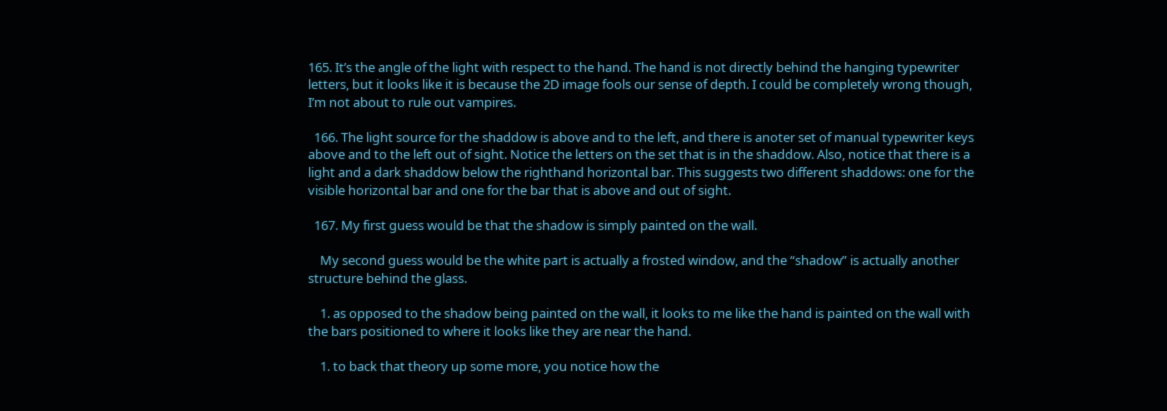165. It’s the angle of the light with respect to the hand. The hand is not directly behind the hanging typewriter letters, but it looks like it is because the 2D image fools our sense of depth. I could be completely wrong though, I’m not about to rule out vampires.

  166. The light source for the shaddow is above and to the left, and there is anoter set of manual typewriter keys above and to the left out of sight. Notice the letters on the set that is in the shaddow. Also, notice that there is a light and a dark shaddow below the righthand horizontal bar. This suggests two different shaddows: one for the visible horizontal bar and one for the bar that is above and out of sight.

  167. My first guess would be that the shadow is simply painted on the wall.

    My second guess would be the white part is actually a frosted window, and the “shadow” is actually another structure behind the glass.

    1. as opposed to the shadow being painted on the wall, it looks to me like the hand is painted on the wall with the bars positioned to where it looks like they are near the hand.

    1. to back that theory up some more, you notice how the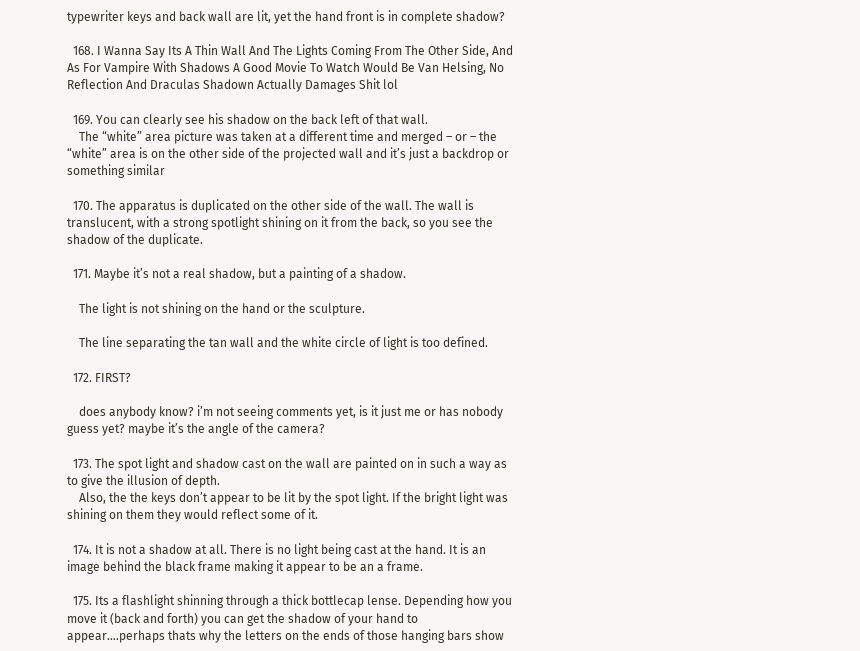typewriter keys and back wall are lit, yet the hand front is in complete shadow?

  168. I Wanna Say Its A Thin Wall And The Lights Coming From The Other Side, And As For Vampire With Shadows A Good Movie To Watch Would Be Van Helsing, No Reflection And Draculas Shadown Actually Damages Shit lol

  169. You can clearly see his shadow on the back left of that wall.
    The “white” area picture was taken at a different time and merged – or – the “white” area is on the other side of the projected wall and it’s just a backdrop or something similar

  170. The apparatus is duplicated on the other side of the wall. The wall is translucent, with a strong spotlight shining on it from the back, so you see the shadow of the duplicate.

  171. Maybe it’s not a real shadow, but a painting of a shadow.

    The light is not shining on the hand or the sculpture.

    The line separating the tan wall and the white circle of light is too defined.

  172. FIRST?

    does anybody know? i’m not seeing comments yet, is it just me or has nobody guess yet? maybe it’s the angle of the camera?

  173. The spot light and shadow cast on the wall are painted on in such a way as to give the illusion of depth.
    Also, the the keys don’t appear to be lit by the spot light. If the bright light was shining on them they would reflect some of it.

  174. It is not a shadow at all. There is no light being cast at the hand. It is an image behind the black frame making it appear to be an a frame.

  175. Its a flashlight shinning through a thick bottlecap lense. Depending how you move it (back and forth) you can get the shadow of your hand to appear….perhaps thats why the letters on the ends of those hanging bars show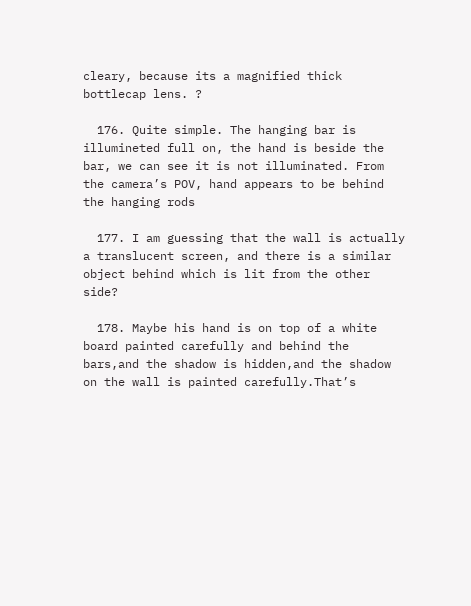cleary, because its a magnified thick bottlecap lens. ?

  176. Quite simple. The hanging bar is illumineted full on, the hand is beside the bar, we can see it is not illuminated. From the camera’s POV, hand appears to be behind the hanging rods

  177. I am guessing that the wall is actually a translucent screen, and there is a similar object behind which is lit from the other side?

  178. Maybe his hand is on top of a white board painted carefully and behind the bars,and the shadow is hidden,and the shadow on the wall is painted carefully.That’s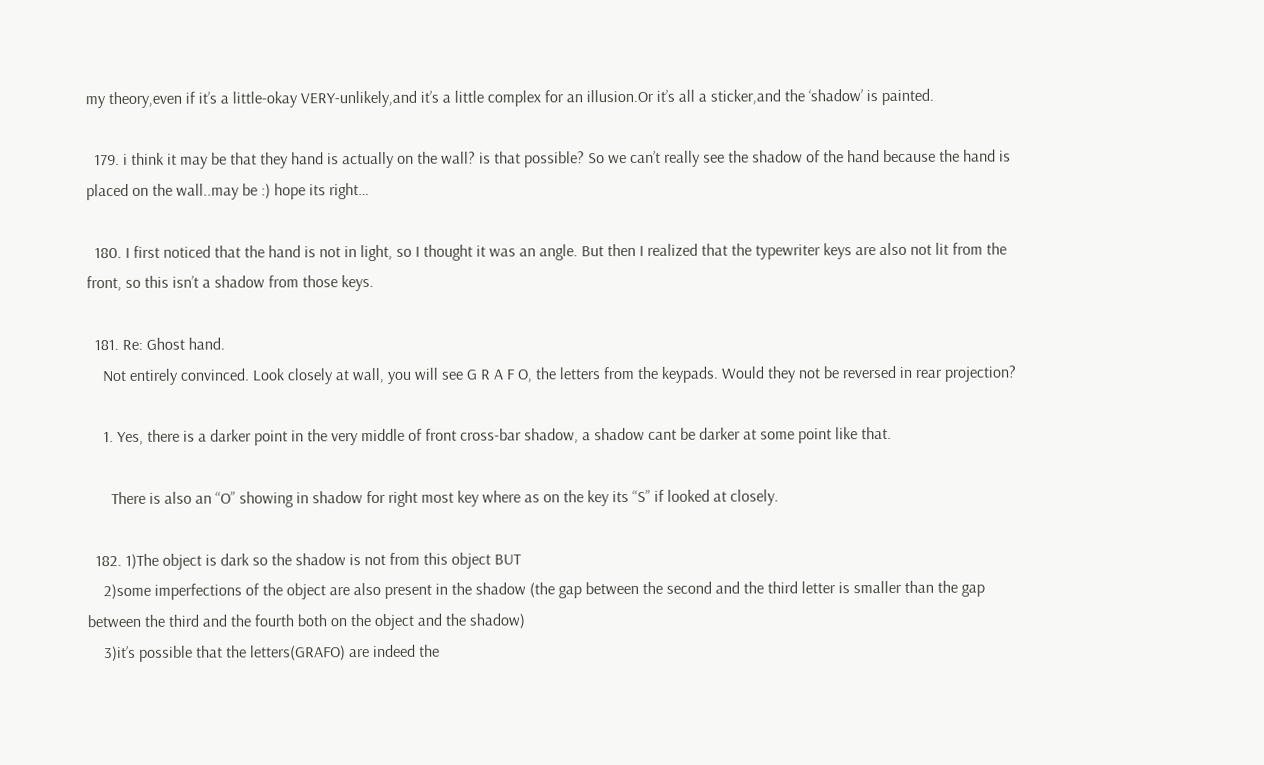my theory,even if it’s a little-okay VERY-unlikely,and it’s a little complex for an illusion.Or it’s all a sticker,and the ‘shadow’ is painted.

  179. i think it may be that they hand is actually on the wall? is that possible? So we can’t really see the shadow of the hand because the hand is placed on the wall..may be :) hope its right…

  180. I first noticed that the hand is not in light, so I thought it was an angle. But then I realized that the typewriter keys are also not lit from the front, so this isn’t a shadow from those keys.

  181. Re: Ghost hand.
    Not entirely convinced. Look closely at wall, you will see G R A F O, the letters from the keypads. Would they not be reversed in rear projection?

    1. Yes, there is a darker point in the very middle of front cross-bar shadow, a shadow cant be darker at some point like that.

      There is also an “O” showing in shadow for right most key where as on the key its “S” if looked at closely.

  182. 1)The object is dark so the shadow is not from this object BUT
    2)some imperfections of the object are also present in the shadow (the gap between the second and the third letter is smaller than the gap between the third and the fourth both on the object and the shadow)
    3)it’s possible that the letters(GRAFO) are indeed the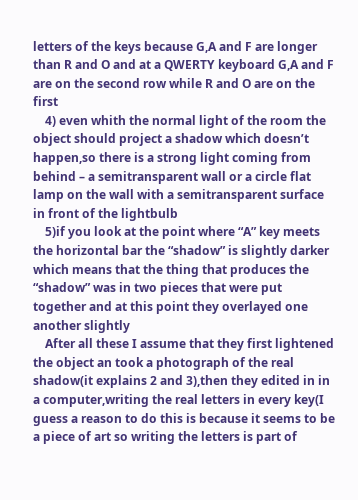letters of the keys because G,A and F are longer than R and O and at a QWERTY keyboard G,A and F are on the second row while R and O are on the first
    4) even whith the normal light of the room the object should project a shadow which doesn’t happen,so there is a strong light coming from behind – a semitransparent wall or a circle flat lamp on the wall with a semitransparent surface in front of the lightbulb
    5)if you look at the point where “A” key meets the horizontal bar the “shadow” is slightly darker which means that the thing that produces the “shadow” was in two pieces that were put together and at this point they overlayed one another slightly
    After all these I assume that they first lightened the object an took a photograph of the real shadow(it explains 2 and 3),then they edited in in a computer,writing the real letters in every key(I guess a reason to do this is because it seems to be a piece of art so writing the letters is part of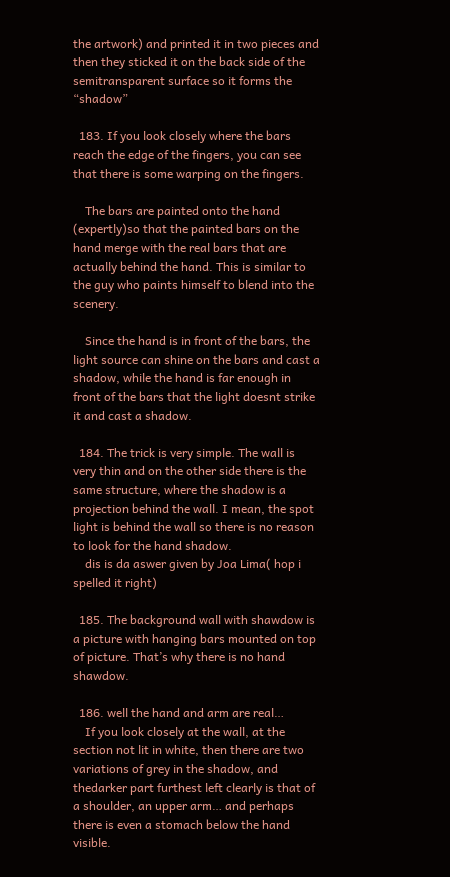the artwork) and printed it in two pieces and then they sticked it on the back side of the semitransparent surface so it forms the “shadow”

  183. If you look closely where the bars reach the edge of the fingers, you can see that there is some warping on the fingers.

    The bars are painted onto the hand (expertly)so that the painted bars on the hand merge with the real bars that are actually behind the hand. This is similar to the guy who paints himself to blend into the scenery.

    Since the hand is in front of the bars, the light source can shine on the bars and cast a shadow, while the hand is far enough in front of the bars that the light doesnt strike it and cast a shadow.

  184. The trick is very simple. The wall is very thin and on the other side there is the same structure, where the shadow is a projection behind the wall. I mean, the spot light is behind the wall so there is no reason to look for the hand shadow.
    dis is da aswer given by Joa Lima( hop i spelled it right)

  185. The background wall with shawdow is a picture with hanging bars mounted on top of picture. That’s why there is no hand shawdow.

  186. well the hand and arm are real…
    If you look closely at the wall, at the section not lit in white, then there are two variations of grey in the shadow, and thedarker part furthest left clearly is that of a shoulder, an upper arm… and perhaps there is even a stomach below the hand visible.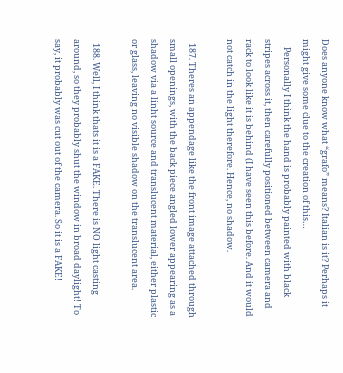Does anyone know what “grafo” means? Italian is it? Perhaps it might give some clue to the creation of this…
    Personally I think the hand is probably painted with black stripes across it, then carefully positioned between camera and rack to look like it is behind (I have seen this before. And it would not catch in the light therefore. Hence, no shadow.

  187. Theres an appendage like the front image attached through small openings, with the back piece angled lower appearing as a shadow via a linht source and translucent material, either plastic or glass, leaving no visible shadow on the translucent area.

  188. Well, I think thats it is a FAKE. There is NO light casting around, so they probably shut the window in broad daylight! To say, it probably was cut out of the camera. So it is a FAKE!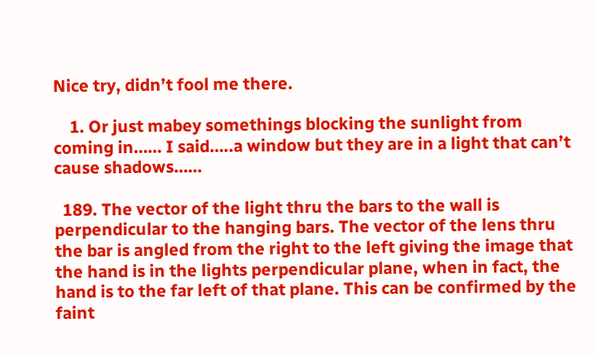Nice try, didn’t fool me there.

    1. Or just mabey somethings blocking the sunlight from coming in…… I said…..a window but they are in a light that can’t cause shadows……

  189. The vector of the light thru the bars to the wall is perpendicular to the hanging bars. The vector of the lens thru the bar is angled from the right to the left giving the image that the hand is in the lights perpendicular plane, when in fact, the hand is to the far left of that plane. This can be confirmed by the faint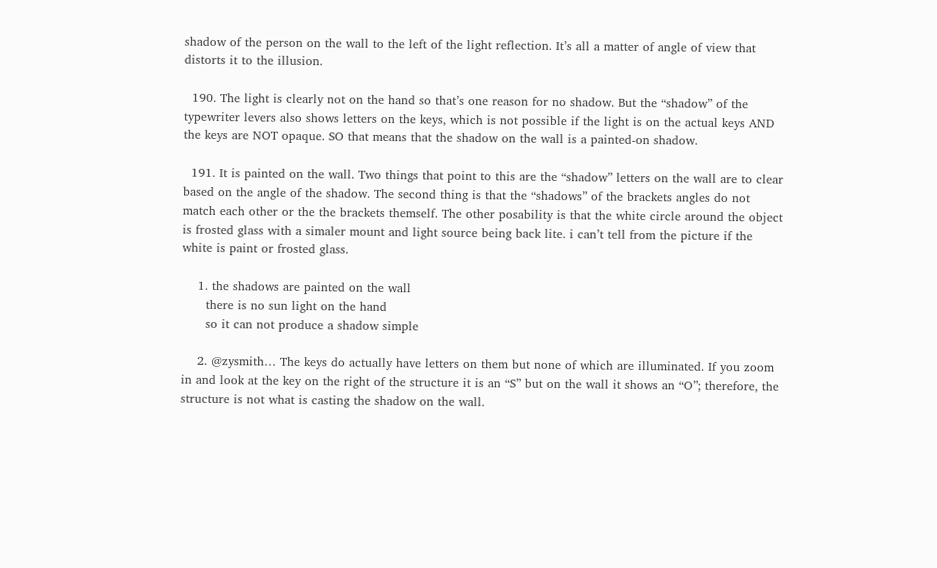shadow of the person on the wall to the left of the light reflection. It’s all a matter of angle of view that distorts it to the illusion.

  190. The light is clearly not on the hand so that’s one reason for no shadow. But the “shadow” of the typewriter levers also shows letters on the keys, which is not possible if the light is on the actual keys AND the keys are NOT opaque. SO that means that the shadow on the wall is a painted-on shadow.

  191. It is painted on the wall. Two things that point to this are the “shadow” letters on the wall are to clear based on the angle of the shadow. The second thing is that the “shadows” of the brackets angles do not match each other or the the brackets themself. The other posability is that the white circle around the object is frosted glass with a simaler mount and light source being back lite. i can’t tell from the picture if the white is paint or frosted glass.

    1. the shadows are painted on the wall
      there is no sun light on the hand
      so it can not produce a shadow simple

    2. @zysmith… The keys do actually have letters on them but none of which are illuminated. If you zoom in and look at the key on the right of the structure it is an “S” but on the wall it shows an “O”; therefore, the structure is not what is casting the shadow on the wall.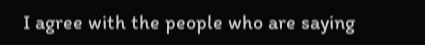I agree with the people who are saying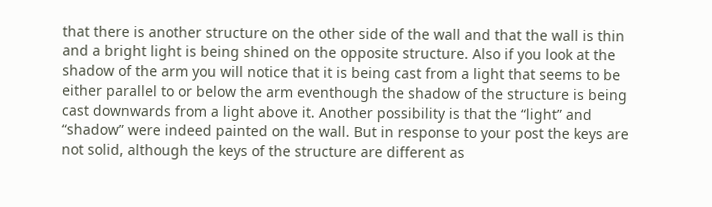that there is another structure on the other side of the wall and that the wall is thin and a bright light is being shined on the opposite structure. Also if you look at the shadow of the arm you will notice that it is being cast from a light that seems to be either parallel to or below the arm eventhough the shadow of the structure is being cast downwards from a light above it. Another possibility is that the “light” and “shadow” were indeed painted on the wall. But in response to your post the keys are not solid, although the keys of the structure are different as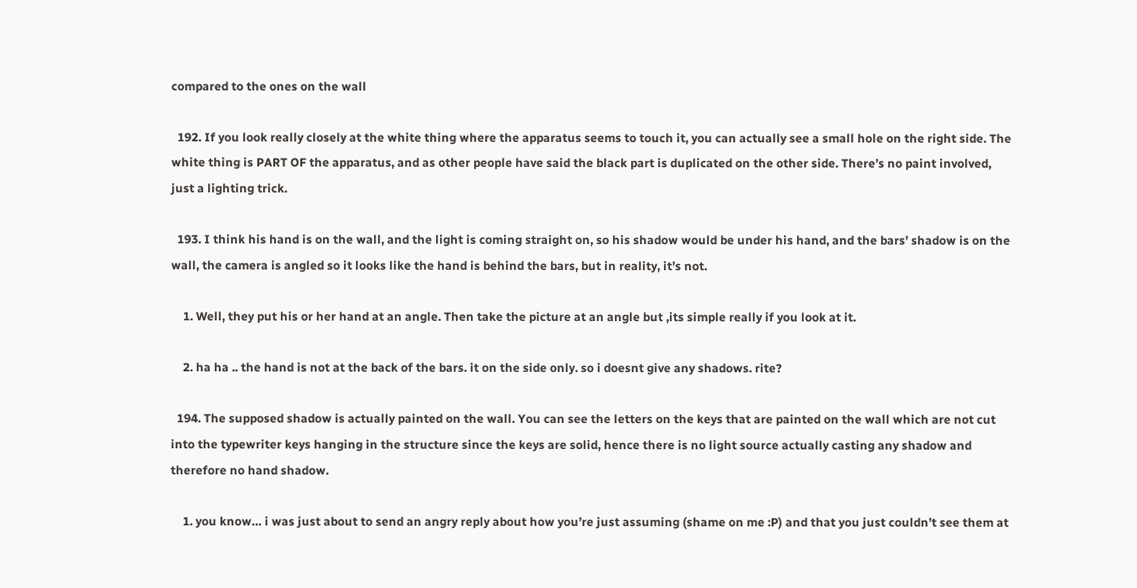compared to the ones on the wall

  192. If you look really closely at the white thing where the apparatus seems to touch it, you can actually see a small hole on the right side. The white thing is PART OF the apparatus, and as other people have said the black part is duplicated on the other side. There’s no paint involved, just a lighting trick.

  193. I think his hand is on the wall, and the light is coming straight on, so his shadow would be under his hand, and the bars’ shadow is on the wall, the camera is angled so it looks like the hand is behind the bars, but in reality, it’s not.

    1. Well, they put his or her hand at an angle. Then take the picture at an angle but ,its simple really if you look at it.

    2. ha ha .. the hand is not at the back of the bars. it on the side only. so i doesnt give any shadows. rite?

  194. The supposed shadow is actually painted on the wall. You can see the letters on the keys that are painted on the wall which are not cut into the typewriter keys hanging in the structure since the keys are solid, hence there is no light source actually casting any shadow and therefore no hand shadow.

    1. you know… i was just about to send an angry reply about how you’re just assuming (shame on me :P) and that you just couldn’t see them at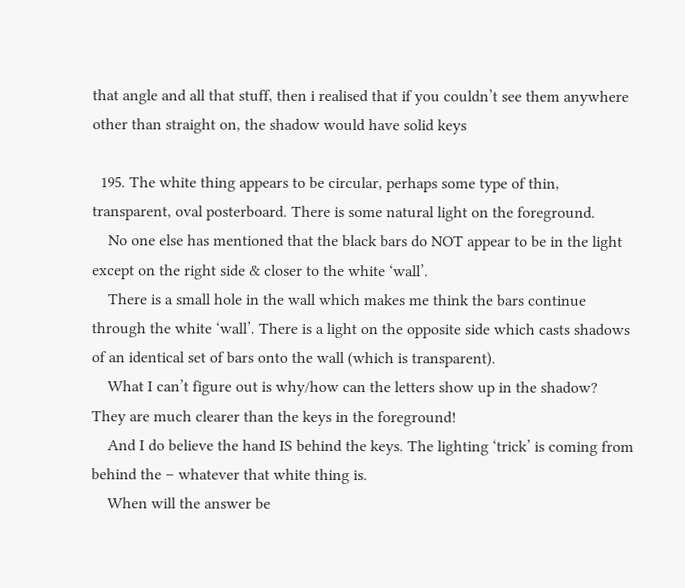that angle and all that stuff, then i realised that if you couldn’t see them anywhere other than straight on, the shadow would have solid keys

  195. The white thing appears to be circular, perhaps some type of thin, transparent, oval posterboard. There is some natural light on the foreground.
    No one else has mentioned that the black bars do NOT appear to be in the light except on the right side & closer to the white ‘wall’.
    There is a small hole in the wall which makes me think the bars continue through the white ‘wall’. There is a light on the opposite side which casts shadows of an identical set of bars onto the wall (which is transparent).
    What I can’t figure out is why/how can the letters show up in the shadow? They are much clearer than the keys in the foreground!
    And I do believe the hand IS behind the keys. The lighting ‘trick’ is coming from behind the – whatever that white thing is.
    When will the answer be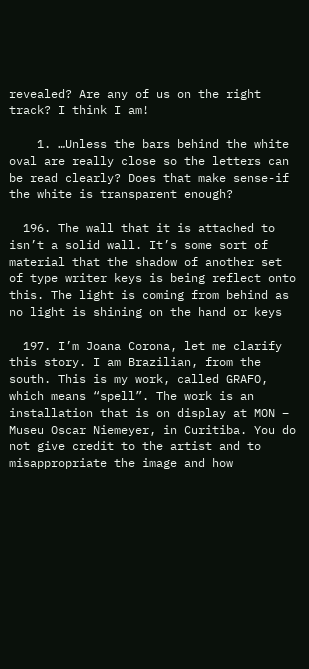revealed? Are any of us on the right track? I think I am!

    1. …Unless the bars behind the white oval are really close so the letters can be read clearly? Does that make sense-if the white is transparent enough?

  196. The wall that it is attached to isn’t a solid wall. It’s some sort of material that the shadow of another set of type writer keys is being reflect onto this. The light is coming from behind as no light is shining on the hand or keys

  197. I’m Joana Corona, let me clarify this story. I am Brazilian, from the south. This is my work, called GRAFO, which means “spell”. The work is an installation that is on display at MON – Museu Oscar Niemeyer, in Curitiba. You do not give credit to the artist and to misappropriate the image and how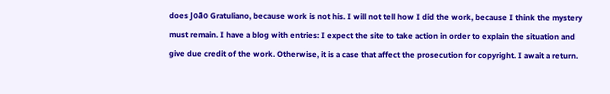does João Gratuliano, because work is not his. I will not tell how I did the work, because I think the mystery must remain. I have a blog with entries: I expect the site to take action in order to explain the situation and give due credit of the work. Otherwise, it is a case that affect the prosecution for copyright. I await a return.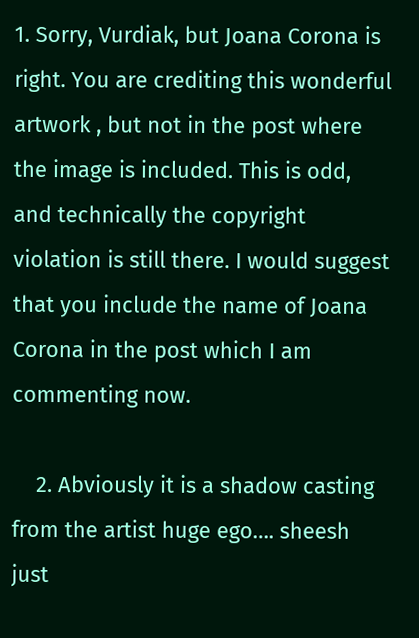1. Sorry, Vurdiak, but Joana Corona is right. You are crediting this wonderful artwork , but not in the post where the image is included. This is odd, and technically the copyright violation is still there. I would suggest that you include the name of Joana Corona in the post which I am commenting now.

    2. Abviously it is a shadow casting from the artist huge ego…. sheesh just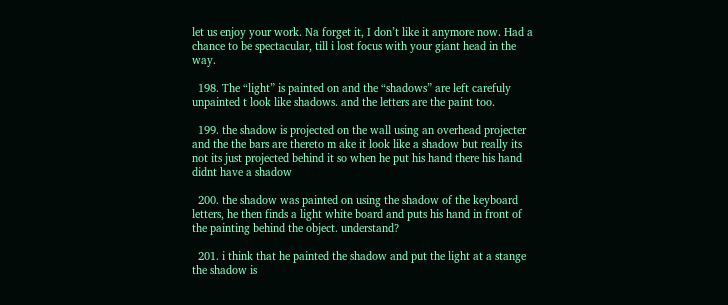let us enjoy your work. Na forget it, I don’t like it anymore now. Had a chance to be spectacular, till i lost focus with your giant head in the way.

  198. The “light” is painted on and the “shadows” are left carefuly unpainted t look like shadows. and the letters are the paint too.

  199. the shadow is projected on the wall using an overhead projecter and the the bars are thereto m ake it look like a shadow but really its not its just projected behind it so when he put his hand there his hand didnt have a shadow

  200. the shadow was painted on using the shadow of the keyboard letters, he then finds a light white board and puts his hand in front of the painting behind the object. understand?

  201. i think that he painted the shadow and put the light at a stange the shadow is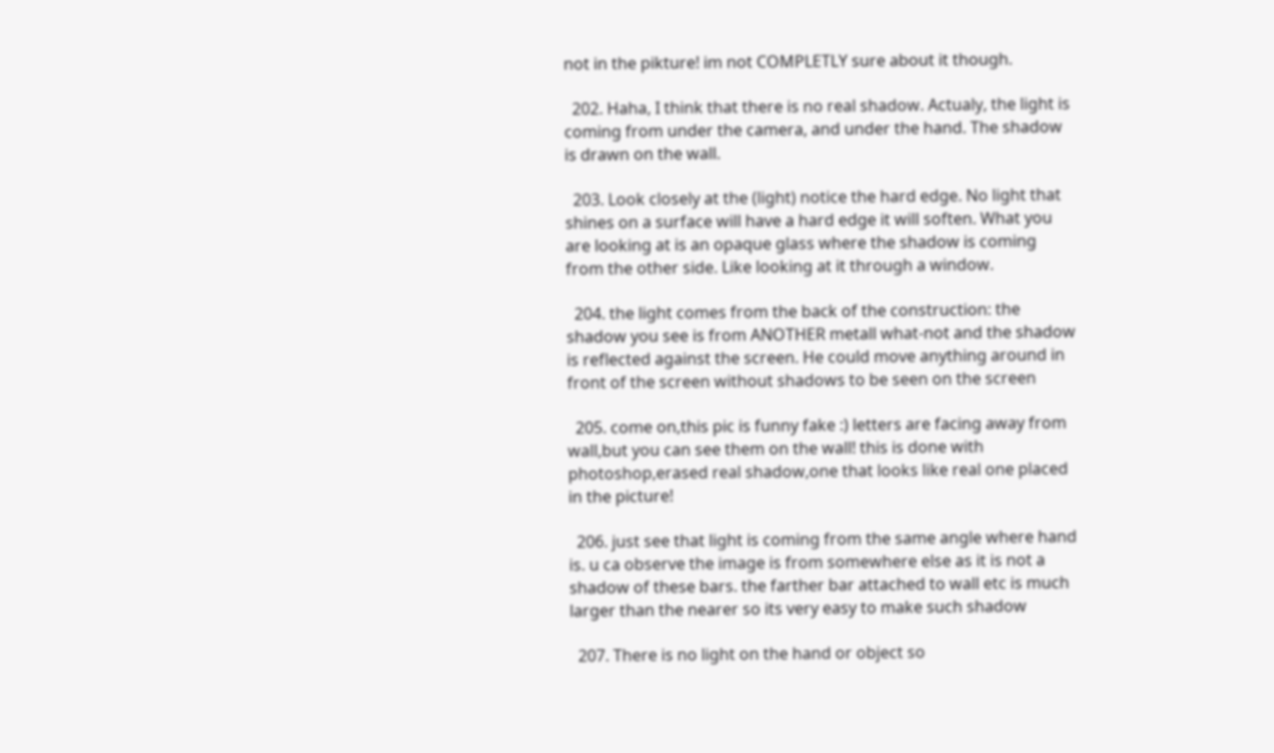not in the pikture! im not COMPLETLY sure about it though.

  202. Haha, I think that there is no real shadow. Actualy, the light is coming from under the camera, and under the hand. The shadow is drawn on the wall.

  203. Look closely at the (light) notice the hard edge. No light that shines on a surface will have a hard edge it will soften. What you are looking at is an opaque glass where the shadow is coming from the other side. Like looking at it through a window.

  204. the light comes from the back of the construction: the shadow you see is from ANOTHER metall what-not and the shadow is reflected against the screen. He could move anything around in front of the screen without shadows to be seen on the screen

  205. come on,this pic is funny fake :) letters are facing away from wall,but you can see them on the wall! this is done with photoshop,erased real shadow,one that looks like real one placed in the picture!

  206. just see that light is coming from the same angle where hand is. u ca observe the image is from somewhere else as it is not a shadow of these bars. the farther bar attached to wall etc is much larger than the nearer so its very easy to make such shadow

  207. There is no light on the hand or object so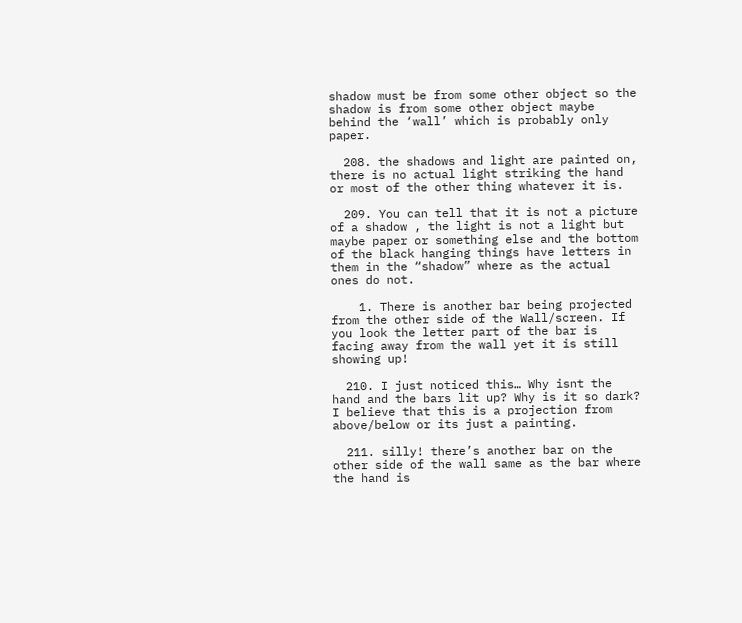shadow must be from some other object so the shadow is from some other object maybe behind the ‘wall’ which is probably only paper.

  208. the shadows and light are painted on, there is no actual light striking the hand or most of the other thing whatever it is.

  209. You can tell that it is not a picture of a shadow , the light is not a light but maybe paper or something else and the bottom of the black hanging things have letters in them in the “shadow” where as the actual ones do not.

    1. There is another bar being projected from the other side of the Wall/screen. If you look the letter part of the bar is facing away from the wall yet it is still showing up!

  210. I just noticed this… Why isnt the hand and the bars lit up? Why is it so dark? I believe that this is a projection from above/below or its just a painting.

  211. silly! there’s another bar on the other side of the wall same as the bar where the hand is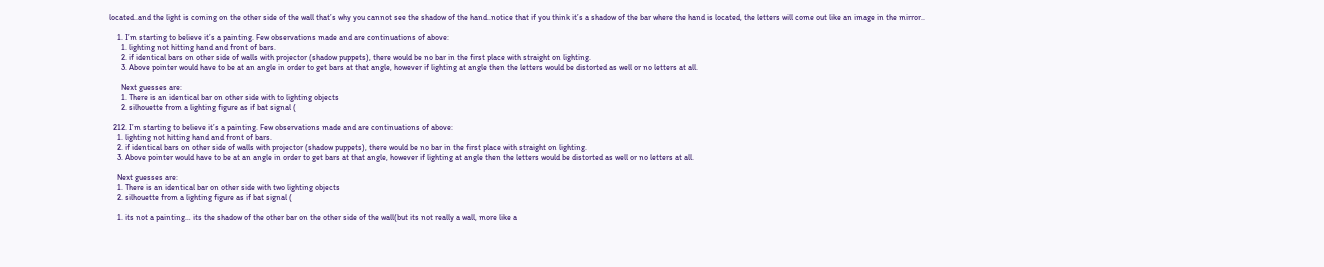located..and the light is coming on the other side of the wall that’s why you cannot see the shadow of the hand..notice that if you think it’s a shadow of the bar where the hand is located, the letters will come out like an image in the mirror..

    1. I’m starting to believe it’s a painting. Few observations made and are continuations of above:
      1. lighting not hitting hand and front of bars.
      2. if identical bars on other side of walls with projector (shadow puppets), there would be no bar in the first place with straight on lighting.
      3. Above pointer would have to be at an angle in order to get bars at that angle, however if lighting at angle then the letters would be distorted as well or no letters at all.

      Next guesses are:
      1. There is an identical bar on other side with to lighting objects
      2. silhouette from a lighting figure as if bat signal (

  212. I’m starting to believe it’s a painting. Few observations made and are continuations of above:
    1. lighting not hitting hand and front of bars.
    2. if identical bars on other side of walls with projector (shadow puppets), there would be no bar in the first place with straight on lighting.
    3. Above pointer would have to be at an angle in order to get bars at that angle, however if lighting at angle then the letters would be distorted as well or no letters at all.

    Next guesses are:
    1. There is an identical bar on other side with two lighting objects
    2. silhouette from a lighting figure as if bat signal (

    1. its not a painting… its the shadow of the other bar on the other side of the wall(but its not really a wall, more like a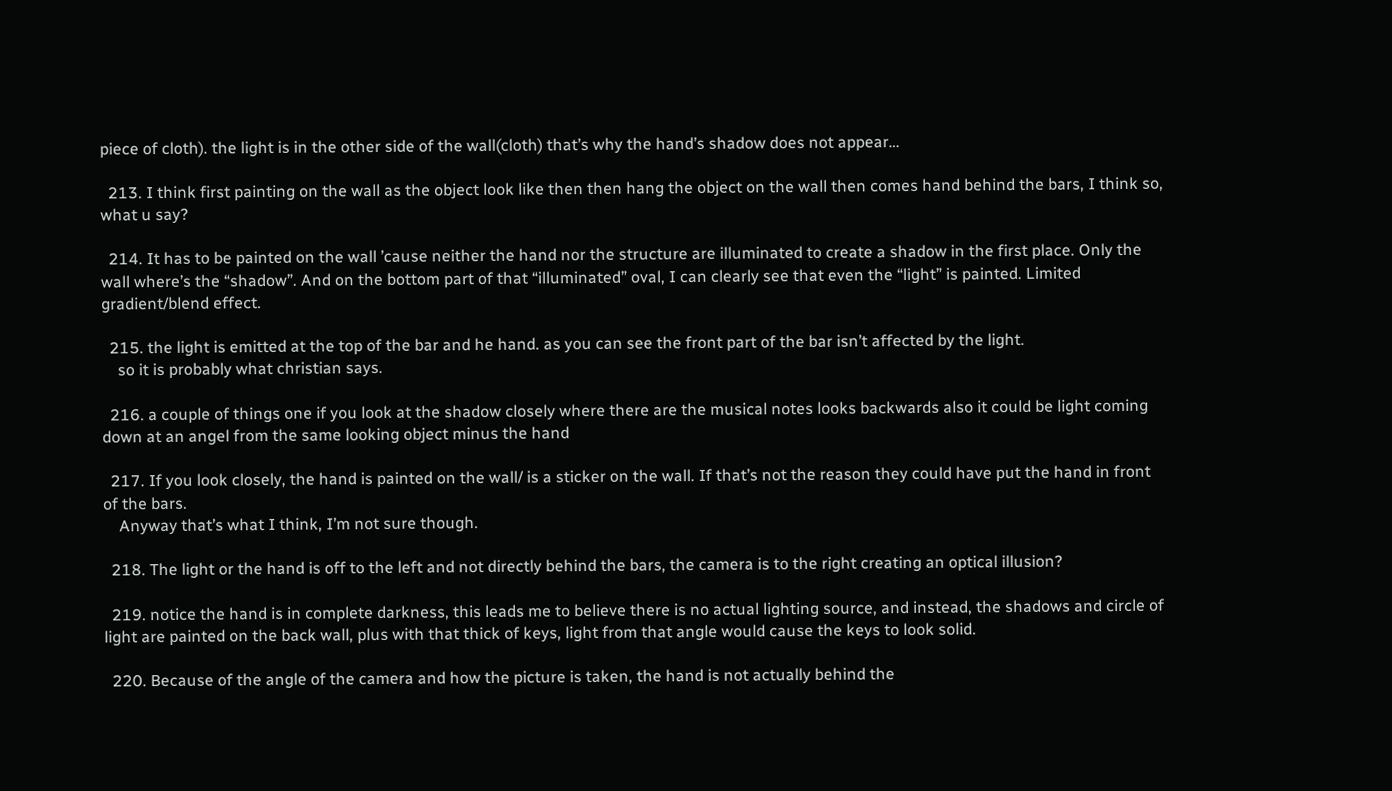piece of cloth). the light is in the other side of the wall(cloth) that’s why the hand’s shadow does not appear…

  213. I think first painting on the wall as the object look like then then hang the object on the wall then comes hand behind the bars, I think so, what u say?

  214. It has to be painted on the wall ’cause neither the hand nor the structure are illuminated to create a shadow in the first place. Only the wall where’s the “shadow”. And on the bottom part of that “illuminated” oval, I can clearly see that even the “light” is painted. Limited gradient/blend effect.

  215. the light is emitted at the top of the bar and he hand. as you can see the front part of the bar isn’t affected by the light.
    so it is probably what christian says.

  216. a couple of things one if you look at the shadow closely where there are the musical notes looks backwards also it could be light coming down at an angel from the same looking object minus the hand

  217. If you look closely, the hand is painted on the wall/ is a sticker on the wall. If that’s not the reason they could have put the hand in front of the bars.
    Anyway that’s what I think, I’m not sure though.

  218. The light or the hand is off to the left and not directly behind the bars, the camera is to the right creating an optical illusion?

  219. notice the hand is in complete darkness, this leads me to believe there is no actual lighting source, and instead, the shadows and circle of light are painted on the back wall, plus with that thick of keys, light from that angle would cause the keys to look solid.

  220. Because of the angle of the camera and how the picture is taken, the hand is not actually behind the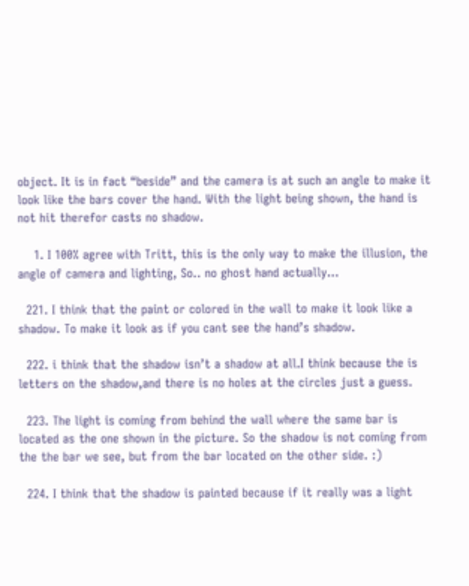object. It is in fact “beside” and the camera is at such an angle to make it look like the bars cover the hand. With the light being shown, the hand is not hit therefor casts no shadow.

    1. I 100% agree with Tritt, this is the only way to make the illusion, the angle of camera and lighting, So.. no ghost hand actually…

  221. I think that the paint or colored in the wall to make it look like a shadow. To make it look as if you cant see the hand’s shadow.

  222. i think that the shadow isn’t a shadow at all.I think because the is letters on the shadow,and there is no holes at the circles just a guess.

  223. The light is coming from behind the wall where the same bar is located as the one shown in the picture. So the shadow is not coming from the the bar we see, but from the bar located on the other side. :)

  224. I think that the shadow is painted because if it really was a light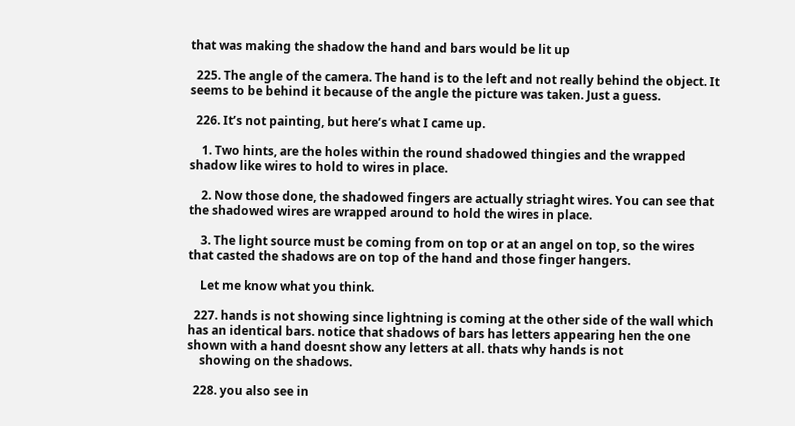that was making the shadow the hand and bars would be lit up

  225. The angle of the camera. The hand is to the left and not really behind the object. It seems to be behind it because of the angle the picture was taken. Just a guess.

  226. It’s not painting, but here’s what I came up.

    1. Two hints, are the holes within the round shadowed thingies and the wrapped shadow like wires to hold to wires in place.

    2. Now those done, the shadowed fingers are actually striaght wires. You can see that the shadowed wires are wrapped around to hold the wires in place.

    3. The light source must be coming from on top or at an angel on top, so the wires that casted the shadows are on top of the hand and those finger hangers.

    Let me know what you think.

  227. hands is not showing since lightning is coming at the other side of the wall which has an identical bars. notice that shadows of bars has letters appearing hen the one shown with a hand doesnt show any letters at all. thats why hands is not
    showing on the shadows.

  228. you also see in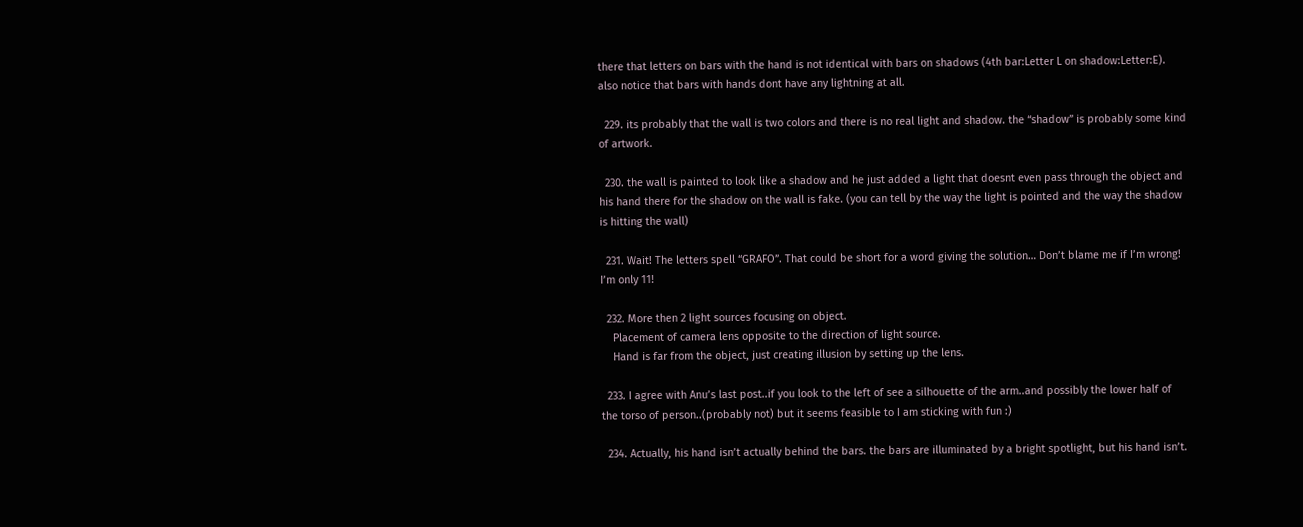there that letters on bars with the hand is not identical with bars on shadows (4th bar:Letter L on shadow:Letter:E). also notice that bars with hands dont have any lightning at all.

  229. its probably that the wall is two colors and there is no real light and shadow. the “shadow” is probably some kind of artwork.

  230. the wall is painted to look like a shadow and he just added a light that doesnt even pass through the object and his hand there for the shadow on the wall is fake. (you can tell by the way the light is pointed and the way the shadow is hitting the wall)

  231. Wait! The letters spell “GRAFO”. That could be short for a word giving the solution… Don’t blame me if I’m wrong! I’m only 11!

  232. More then 2 light sources focusing on object.
    Placement of camera lens opposite to the direction of light source.
    Hand is far from the object, just creating illusion by setting up the lens.

  233. I agree with Anu’s last post..if you look to the left of see a silhouette of the arm..and possibly the lower half of the torso of person..(probably not) but it seems feasible to I am sticking with fun :)

  234. Actually, his hand isn’t actually behind the bars. the bars are illuminated by a bright spotlight, but his hand isn’t.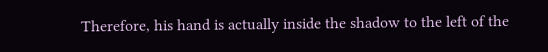Therefore, his hand is actually inside the shadow to the left of the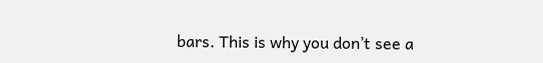bars. This is why you don’t see a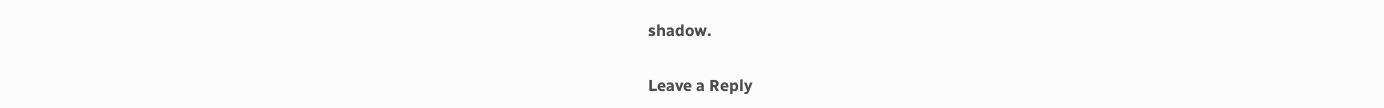shadow.

Leave a Reply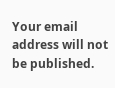Your email address will not be published.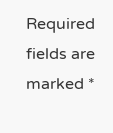Required fields are marked *